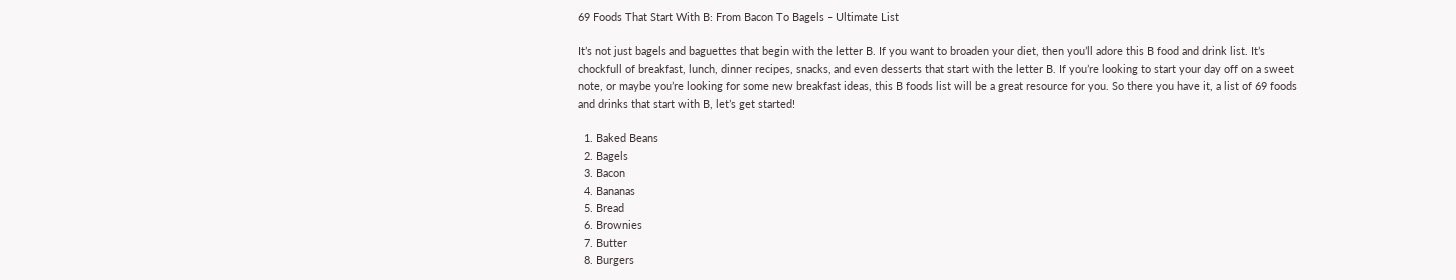69 Foods That Start With B: From Bacon To Bagels – Ultimate List

It’s not just bagels and baguettes that begin with the letter B. If you want to broaden your diet, then you’ll adore this B food and drink list. It’s chockfull of breakfast, lunch, dinner recipes, snacks, and even desserts that start with the letter B. If you’re looking to start your day off on a sweet note, or maybe you’re looking for some new breakfast ideas, this B foods list will be a great resource for you. So there you have it, a list of 69 foods and drinks that start with B, let’s get started!

  1. Baked Beans
  2. Bagels
  3. Bacon
  4. Bananas
  5. Bread
  6. Brownies
  7. Butter
  8. Burgers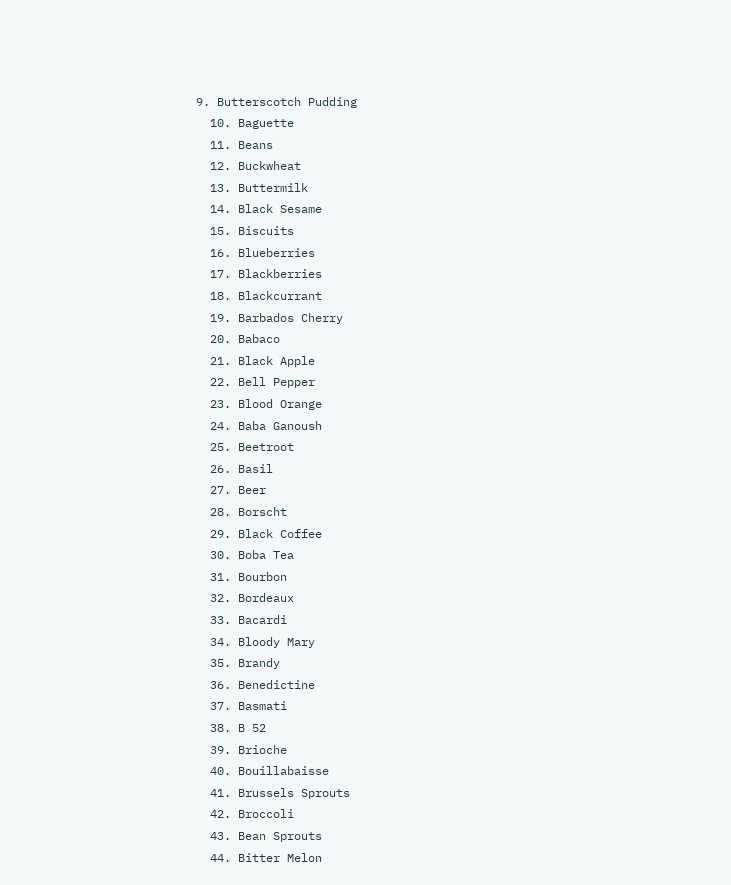9. Butterscotch Pudding
  10. Baguette
  11. Beans
  12. Buckwheat
  13. Buttermilk
  14. Black Sesame
  15. Biscuits
  16. Blueberries
  17. Blackberries
  18. Blackcurrant
  19. Barbados Cherry
  20. Babaco
  21. Black Apple
  22. Bell Pepper
  23. Blood Orange
  24. Baba Ganoush
  25. Beetroot
  26. Basil
  27. Beer
  28. Borscht
  29. Black Coffee
  30. Boba Tea
  31. Bourbon
  32. Bordeaux
  33. Bacardi
  34. Bloody Mary
  35. Brandy
  36. Benedictine
  37. Basmati
  38. B 52
  39. Brioche
  40. Bouillabaisse
  41. Brussels Sprouts
  42. Broccoli
  43. Bean Sprouts
  44. Bitter Melon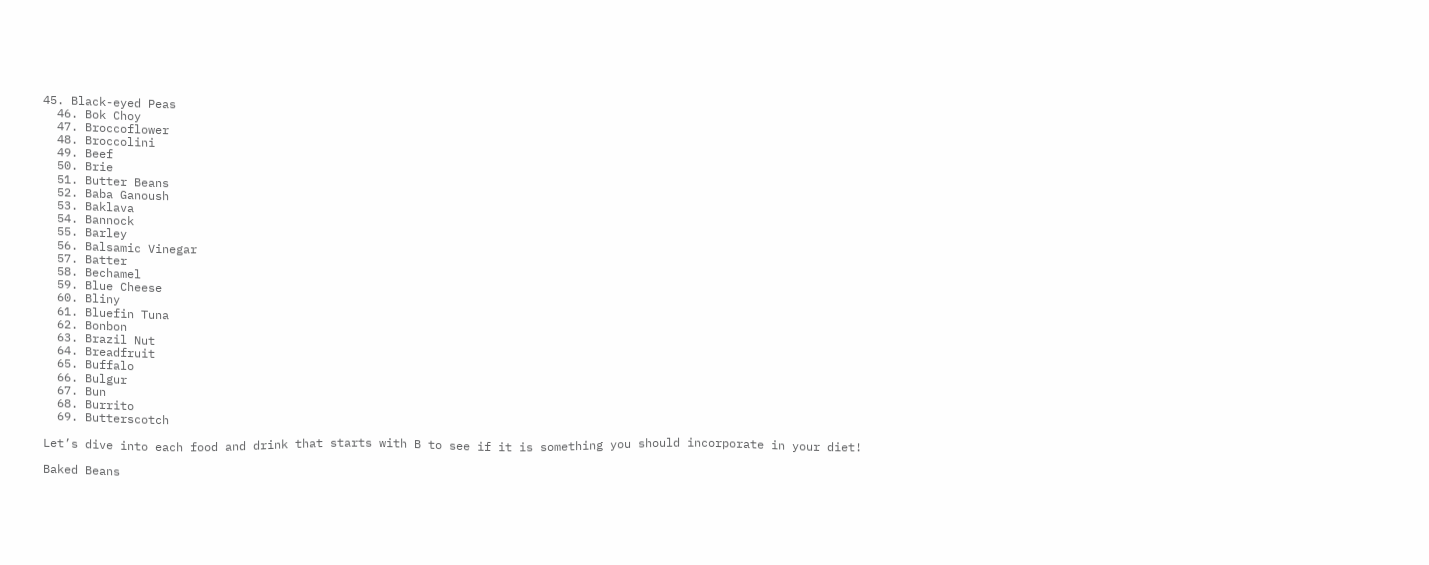45. Black-eyed Peas
  46. Bok Choy
  47. Broccoflower
  48. Broccolini
  49. Beef
  50. Brie
  51. Butter Beans
  52. Baba Ganoush
  53. Baklava
  54. Bannock
  55. Barley
  56. Balsamic Vinegar
  57. Batter
  58. Bechamel
  59. Blue Cheese
  60. Bliny
  61. Bluefin Tuna
  62. Bonbon
  63. Brazil Nut
  64. Breadfruit
  65. Buffalo
  66. Bulgur
  67. Bun
  68. Burrito
  69. Butterscotch

Let’s dive into each food and drink that starts with B to see if it is something you should incorporate in your diet!

Baked Beans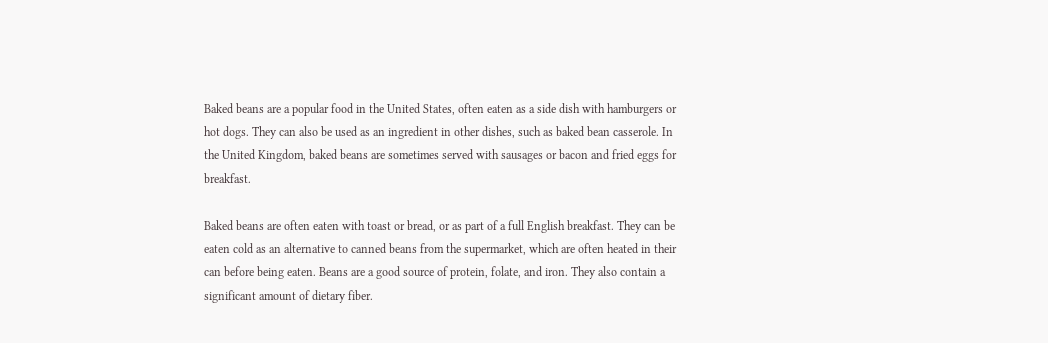Baked beans are a popular food in the United States, often eaten as a side dish with hamburgers or hot dogs. They can also be used as an ingredient in other dishes, such as baked bean casserole. In the United Kingdom, baked beans are sometimes served with sausages or bacon and fried eggs for breakfast.

Baked beans are often eaten with toast or bread, or as part of a full English breakfast. They can be eaten cold as an alternative to canned beans from the supermarket, which are often heated in their can before being eaten. Beans are a good source of protein, folate, and iron. They also contain a significant amount of dietary fiber.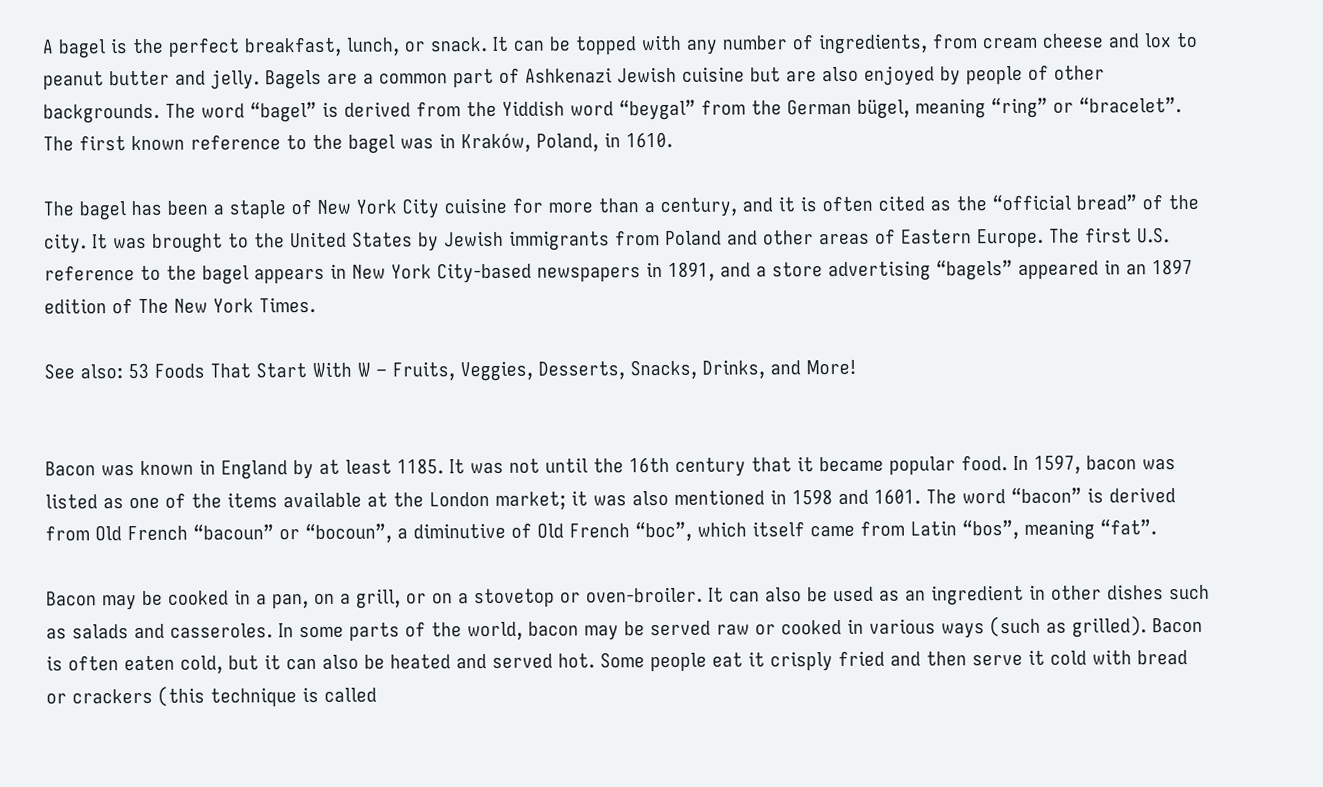A bagel is the perfect breakfast, lunch, or snack. It can be topped with any number of ingredients, from cream cheese and lox to peanut butter and jelly. Bagels are a common part of Ashkenazi Jewish cuisine but are also enjoyed by people of other backgrounds. The word “bagel” is derived from the Yiddish word “beygal” from the German bügel, meaning “ring” or “bracelet”. The first known reference to the bagel was in Kraków, Poland, in 1610.

The bagel has been a staple of New York City cuisine for more than a century, and it is often cited as the “official bread” of the city. It was brought to the United States by Jewish immigrants from Poland and other areas of Eastern Europe. The first U.S. reference to the bagel appears in New York City-based newspapers in 1891, and a store advertising “bagels” appeared in an 1897 edition of The New York Times.

See also: 53 Foods That Start With W – Fruits, Veggies, Desserts, Snacks, Drinks, and More!


Bacon was known in England by at least 1185. It was not until the 16th century that it became popular food. In 1597, bacon was listed as one of the items available at the London market; it was also mentioned in 1598 and 1601. The word “bacon” is derived from Old French “bacoun” or “bocoun”, a diminutive of Old French “boc”, which itself came from Latin “bos”, meaning “fat”.

Bacon may be cooked in a pan, on a grill, or on a stovetop or oven-broiler. It can also be used as an ingredient in other dishes such as salads and casseroles. In some parts of the world, bacon may be served raw or cooked in various ways (such as grilled). Bacon is often eaten cold, but it can also be heated and served hot. Some people eat it crisply fried and then serve it cold with bread or crackers (this technique is called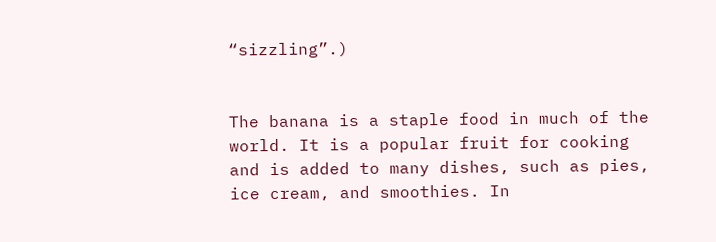“sizzling”.)


The banana is a staple food in much of the world. It is a popular fruit for cooking and is added to many dishes, such as pies, ice cream, and smoothies. In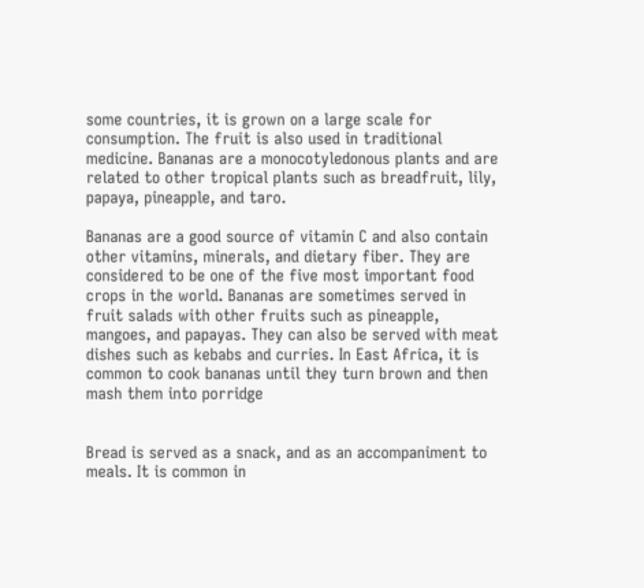some countries, it is grown on a large scale for consumption. The fruit is also used in traditional medicine. Bananas are a monocotyledonous plants and are related to other tropical plants such as breadfruit, lily, papaya, pineapple, and taro.

Bananas are a good source of vitamin C and also contain other vitamins, minerals, and dietary fiber. They are considered to be one of the five most important food crops in the world. Bananas are sometimes served in fruit salads with other fruits such as pineapple, mangoes, and papayas. They can also be served with meat dishes such as kebabs and curries. In East Africa, it is common to cook bananas until they turn brown and then mash them into porridge


Bread is served as a snack, and as an accompaniment to meals. It is common in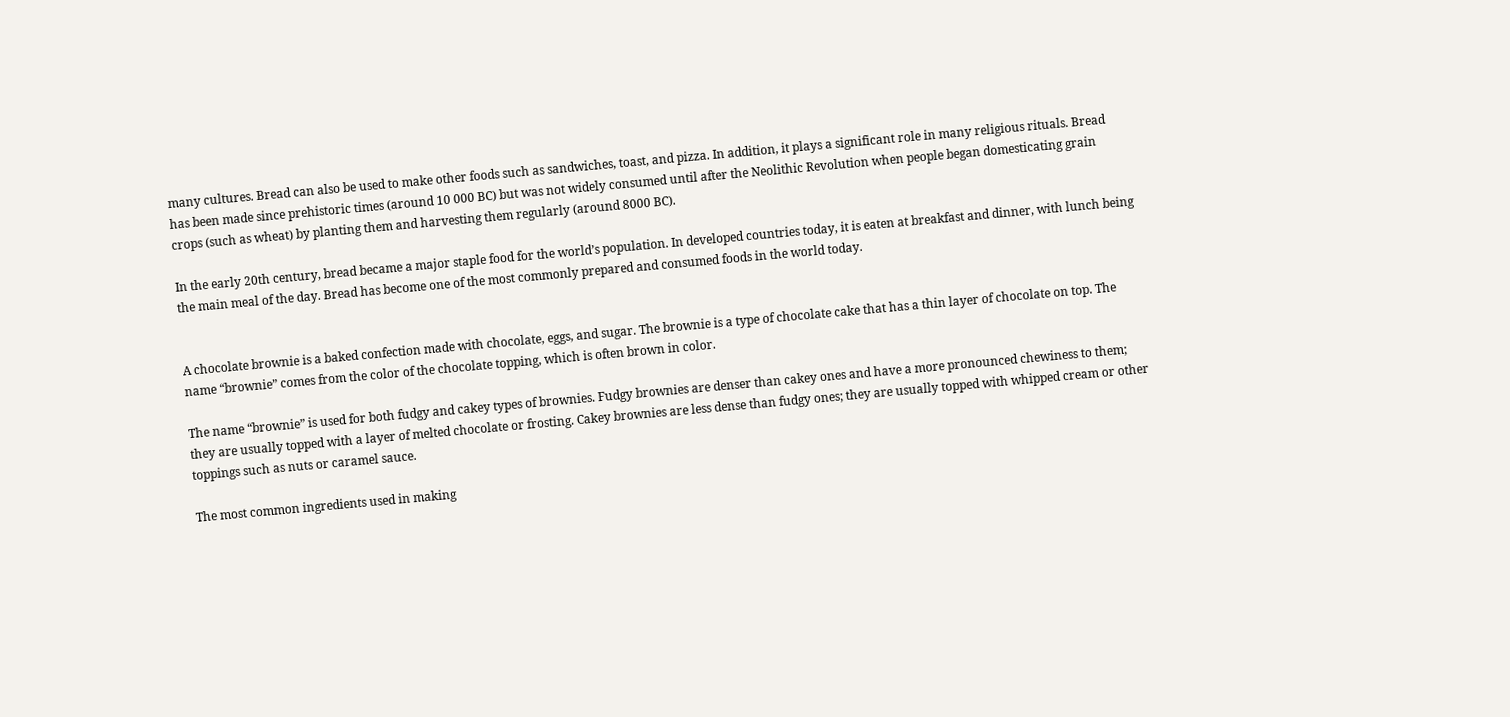many cultures. Bread can also be used to make other foods such as sandwiches, toast, and pizza. In addition, it plays a significant role in many religious rituals. Bread has been made since prehistoric times (around 10 000 BC) but was not widely consumed until after the Neolithic Revolution when people began domesticating grain crops (such as wheat) by planting them and harvesting them regularly (around 8000 BC).

In the early 20th century, bread became a major staple food for the world’s population. In developed countries today, it is eaten at breakfast and dinner, with lunch being the main meal of the day. Bread has become one of the most commonly prepared and consumed foods in the world today.


A chocolate brownie is a baked confection made with chocolate, eggs, and sugar. The brownie is a type of chocolate cake that has a thin layer of chocolate on top. The name “brownie” comes from the color of the chocolate topping, which is often brown in color.

The name “brownie” is used for both fudgy and cakey types of brownies. Fudgy brownies are denser than cakey ones and have a more pronounced chewiness to them; they are usually topped with a layer of melted chocolate or frosting. Cakey brownies are less dense than fudgy ones; they are usually topped with whipped cream or other toppings such as nuts or caramel sauce.

The most common ingredients used in making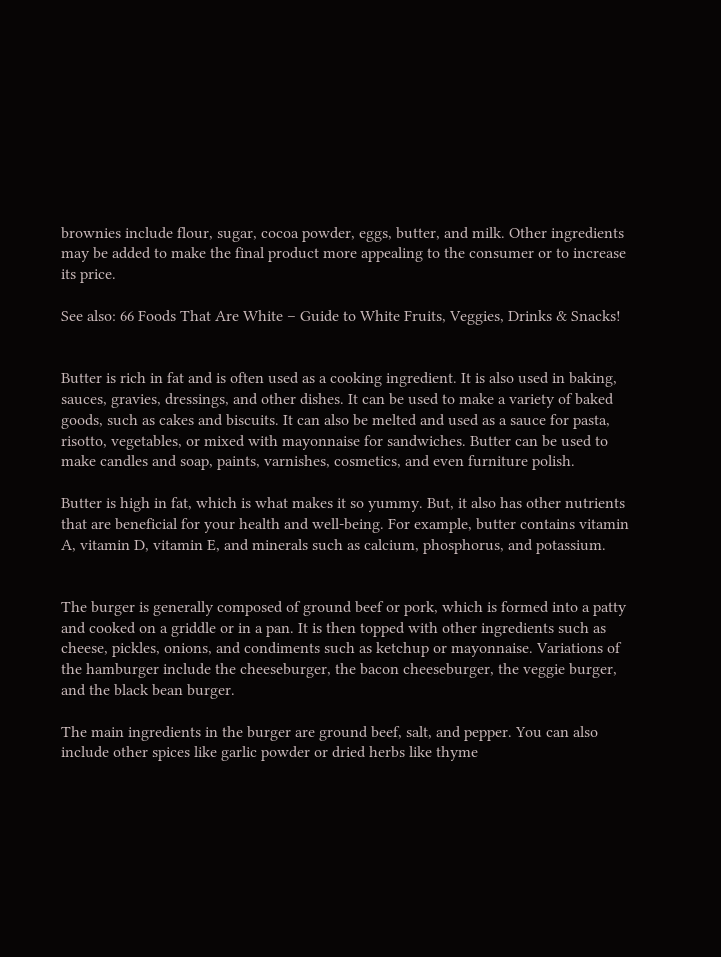brownies include flour, sugar, cocoa powder, eggs, butter, and milk. Other ingredients may be added to make the final product more appealing to the consumer or to increase its price.

See also: 66 Foods That Are White – Guide to White Fruits, Veggies, Drinks & Snacks!


Butter is rich in fat and is often used as a cooking ingredient. It is also used in baking, sauces, gravies, dressings, and other dishes. It can be used to make a variety of baked goods, such as cakes and biscuits. It can also be melted and used as a sauce for pasta, risotto, vegetables, or mixed with mayonnaise for sandwiches. Butter can be used to make candles and soap, paints, varnishes, cosmetics, and even furniture polish.

Butter is high in fat, which is what makes it so yummy. But, it also has other nutrients that are beneficial for your health and well-being. For example, butter contains vitamin A, vitamin D, vitamin E, and minerals such as calcium, phosphorus, and potassium.


The burger is generally composed of ground beef or pork, which is formed into a patty and cooked on a griddle or in a pan. It is then topped with other ingredients such as cheese, pickles, onions, and condiments such as ketchup or mayonnaise. Variations of the hamburger include the cheeseburger, the bacon cheeseburger, the veggie burger, and the black bean burger.

The main ingredients in the burger are ground beef, salt, and pepper. You can also include other spices like garlic powder or dried herbs like thyme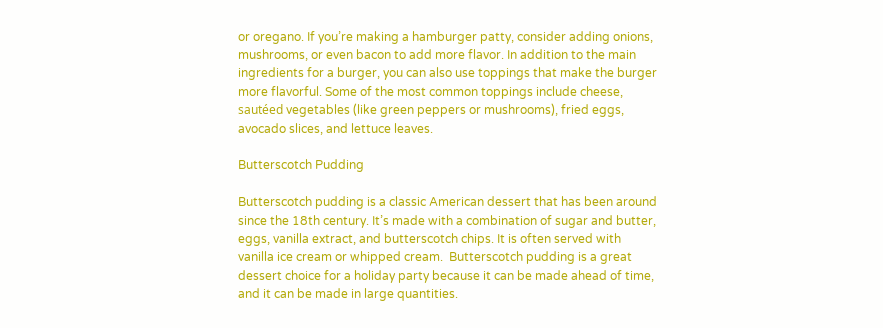or oregano. If you’re making a hamburger patty, consider adding onions, mushrooms, or even bacon to add more flavor. In addition to the main ingredients for a burger, you can also use toppings that make the burger more flavorful. Some of the most common toppings include cheese, sautéed vegetables (like green peppers or mushrooms), fried eggs, avocado slices, and lettuce leaves.

Butterscotch Pudding

Butterscotch pudding is a classic American dessert that has been around since the 18th century. It’s made with a combination of sugar and butter, eggs, vanilla extract, and butterscotch chips. It is often served with vanilla ice cream or whipped cream.  Butterscotch pudding is a great dessert choice for a holiday party because it can be made ahead of time, and it can be made in large quantities.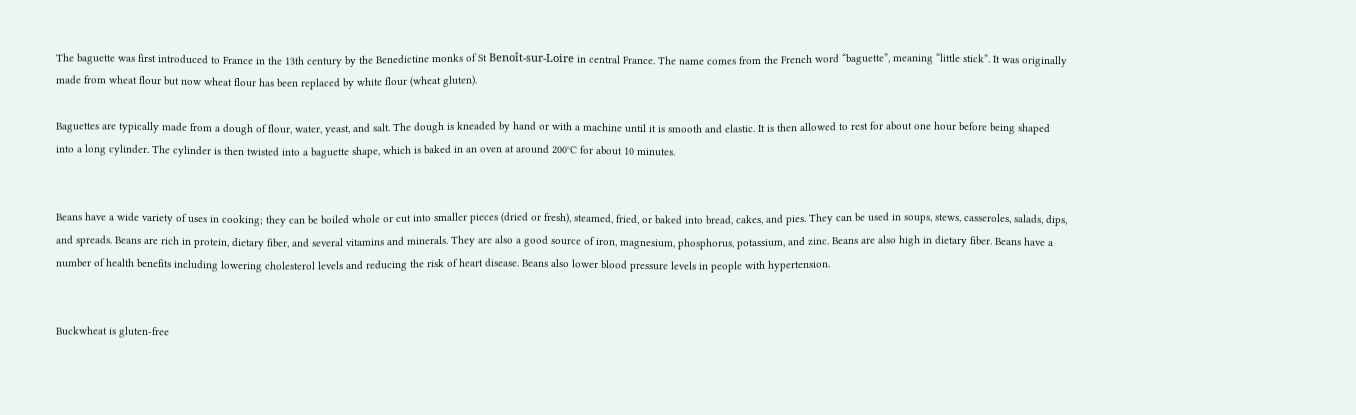The baguette was first introduced to France in the 13th century by the Benedictine monks of St Benoît-sur-Loire in central France. The name comes from the French word “baguette”, meaning “little stick”. It was originally made from wheat flour but now wheat flour has been replaced by white flour (wheat gluten).

Baguettes are typically made from a dough of flour, water, yeast, and salt. The dough is kneaded by hand or with a machine until it is smooth and elastic. It is then allowed to rest for about one hour before being shaped into a long cylinder. The cylinder is then twisted into a baguette shape, which is baked in an oven at around 200°C for about 10 minutes.


Beans have a wide variety of uses in cooking; they can be boiled whole or cut into smaller pieces (dried or fresh), steamed, fried, or baked into bread, cakes, and pies. They can be used in soups, stews, casseroles, salads, dips, and spreads. Beans are rich in protein, dietary fiber, and several vitamins and minerals. They are also a good source of iron, magnesium, phosphorus, potassium, and zinc. Beans are also high in dietary fiber. Beans have a number of health benefits including lowering cholesterol levels and reducing the risk of heart disease. Beans also lower blood pressure levels in people with hypertension.


Buckwheat is gluten-free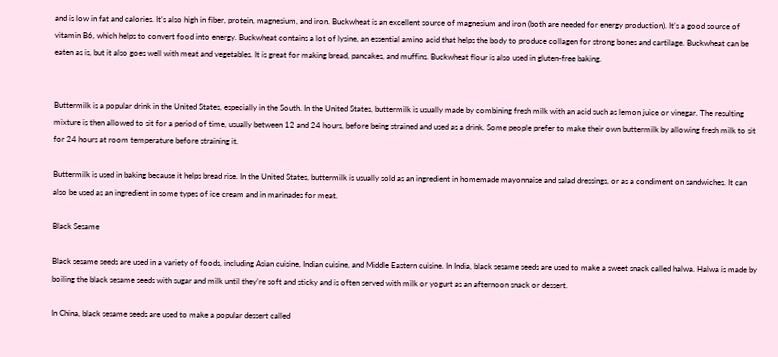and is low in fat and calories. It’s also high in fiber, protein, magnesium, and iron. Buckwheat is an excellent source of magnesium and iron (both are needed for energy production). It’s a good source of vitamin B6, which helps to convert food into energy. Buckwheat contains a lot of lysine, an essential amino acid that helps the body to produce collagen for strong bones and cartilage. Buckwheat can be eaten as is, but it also goes well with meat and vegetables. It is great for making bread, pancakes, and muffins. Buckwheat flour is also used in gluten-free baking.


Buttermilk is a popular drink in the United States, especially in the South. In the United States, buttermilk is usually made by combining fresh milk with an acid such as lemon juice or vinegar. The resulting mixture is then allowed to sit for a period of time, usually between 12 and 24 hours, before being strained and used as a drink. Some people prefer to make their own buttermilk by allowing fresh milk to sit for 24 hours at room temperature before straining it.

Buttermilk is used in baking because it helps bread rise. In the United States, buttermilk is usually sold as an ingredient in homemade mayonnaise and salad dressings, or as a condiment on sandwiches. It can also be used as an ingredient in some types of ice cream and in marinades for meat.

Black Sesame

Black sesame seeds are used in a variety of foods, including Asian cuisine, Indian cuisine, and Middle Eastern cuisine. In India, black sesame seeds are used to make a sweet snack called halwa. Halwa is made by boiling the black sesame seeds with sugar and milk until they’re soft and sticky and is often served with milk or yogurt as an afternoon snack or dessert.

In China, black sesame seeds are used to make a popular dessert called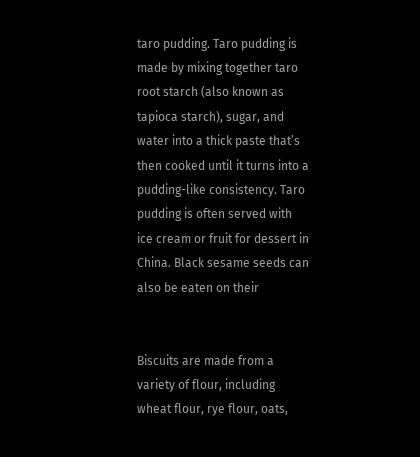taro pudding. Taro pudding is made by mixing together taro root starch (also known as tapioca starch), sugar, and water into a thick paste that’s then cooked until it turns into a pudding-like consistency. Taro pudding is often served with ice cream or fruit for dessert in China. Black sesame seeds can also be eaten on their


Biscuits are made from a variety of flour, including wheat flour, rye flour, oats,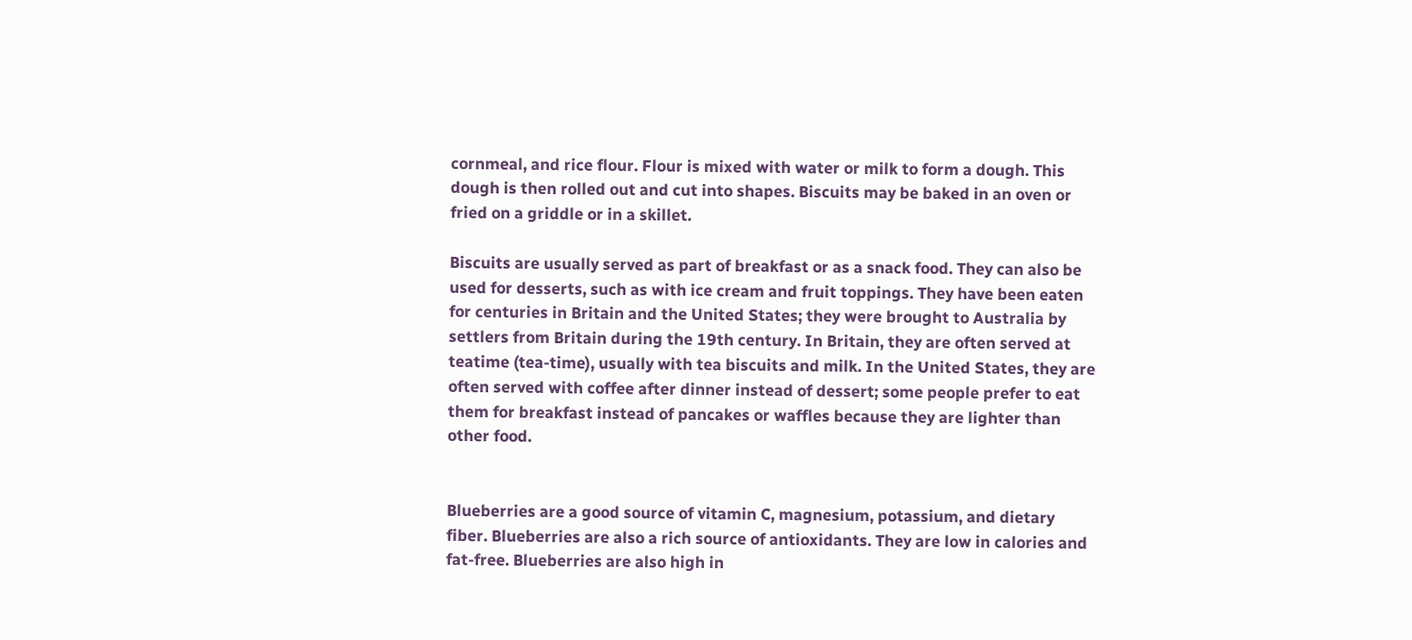cornmeal, and rice flour. Flour is mixed with water or milk to form a dough. This dough is then rolled out and cut into shapes. Biscuits may be baked in an oven or fried on a griddle or in a skillet.

Biscuits are usually served as part of breakfast or as a snack food. They can also be used for desserts, such as with ice cream and fruit toppings. They have been eaten for centuries in Britain and the United States; they were brought to Australia by settlers from Britain during the 19th century. In Britain, they are often served at teatime (tea-time), usually with tea biscuits and milk. In the United States, they are often served with coffee after dinner instead of dessert; some people prefer to eat them for breakfast instead of pancakes or waffles because they are lighter than other food.


Blueberries are a good source of vitamin C, magnesium, potassium, and dietary fiber. Blueberries are also a rich source of antioxidants. They are low in calories and fat-free. Blueberries are also high in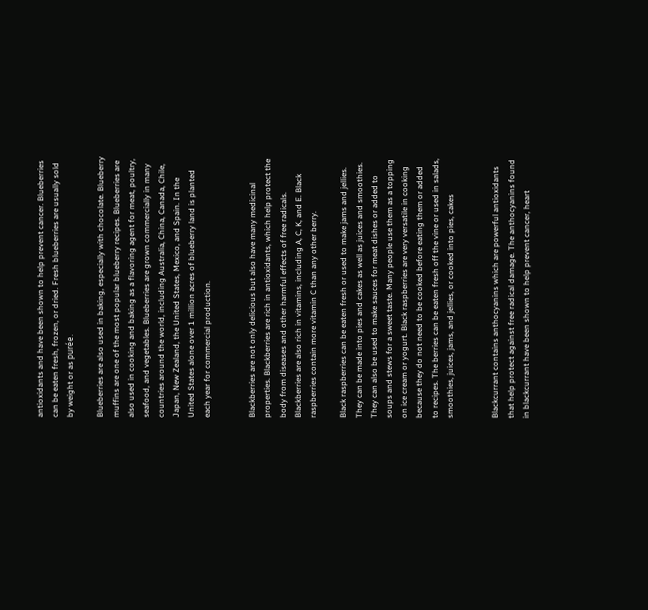antioxidants and have been shown to help prevent cancer. Blueberries can be eaten fresh, frozen, or dried. Fresh blueberries are usually sold by weight or as purée.

Blueberries are also used in baking, especially with chocolate. Blueberry muffins are one of the most popular blueberry recipes. Blueberries are also used in cooking and baking as a flavoring agent for meat, poultry, seafood, and vegetables. Blueberries are grown commercially in many countries around the world, including Australia, China, Canada, Chile, Japan, New Zealand, the United States, Mexico, and Spain. In the United States alone over 1 million acres of blueberry land is planted each year for commercial production.


Blackberries are not only delicious but also have many medicinal properties. Blackberries are rich in antioxidants, which help protect the body from diseases and other harmful effects of free radicals. Blackberries are also rich in vitamins, including A, C, K, and E. Black raspberries contain more vitamin C than any other berry.

Black raspberries can be eaten fresh or used to make jams and jellies. They can be made into pies and cakes as well as juices and smoothies. They can also be used to make sauces for meat dishes or added to soups and stews for a sweet taste. Many people use them as a topping on ice cream or yogurt. Black raspberries are very versatile in cooking because they do not need to be cooked before eating them or added to recipes. The berries can be eaten fresh off the vine or used in salads, smoothies, juices, jams, and jellies, or cooked into pies, cakes


Blackcurrant contains anthocyanins which are powerful antioxidants that help protect against free radical damage. The anthocyanins found in blackcurrant have been shown to help prevent cancer, heart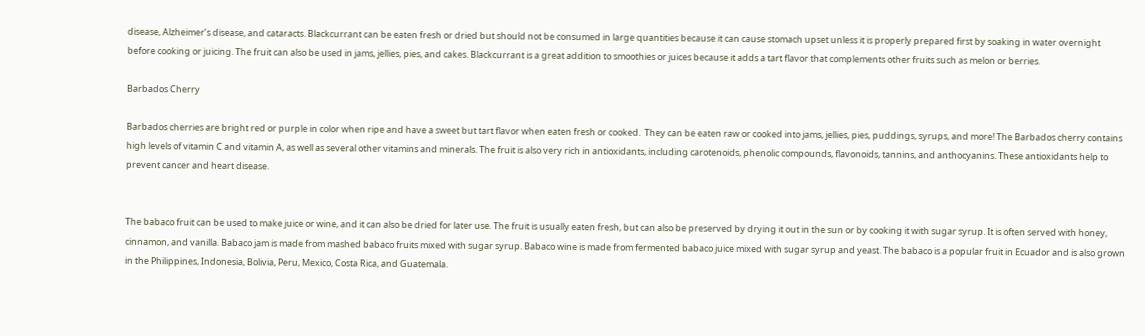disease, Alzheimer’s disease, and cataracts. Blackcurrant can be eaten fresh or dried but should not be consumed in large quantities because it can cause stomach upset unless it is properly prepared first by soaking in water overnight before cooking or juicing. The fruit can also be used in jams, jellies, pies, and cakes. Blackcurrant is a great addition to smoothies or juices because it adds a tart flavor that complements other fruits such as melon or berries.

Barbados Cherry

Barbados cherries are bright red or purple in color when ripe and have a sweet but tart flavor when eaten fresh or cooked.  They can be eaten raw or cooked into jams, jellies, pies, puddings, syrups, and more! The Barbados cherry contains high levels of vitamin C and vitamin A, as well as several other vitamins and minerals. The fruit is also very rich in antioxidants, including carotenoids, phenolic compounds, flavonoids, tannins, and anthocyanins. These antioxidants help to prevent cancer and heart disease.


The babaco fruit can be used to make juice or wine, and it can also be dried for later use. The fruit is usually eaten fresh, but can also be preserved by drying it out in the sun or by cooking it with sugar syrup. It is often served with honey, cinnamon, and vanilla. Babaco jam is made from mashed babaco fruits mixed with sugar syrup. Babaco wine is made from fermented babaco juice mixed with sugar syrup and yeast. The babaco is a popular fruit in Ecuador and is also grown in the Philippines, Indonesia, Bolivia, Peru, Mexico, Costa Rica, and Guatemala.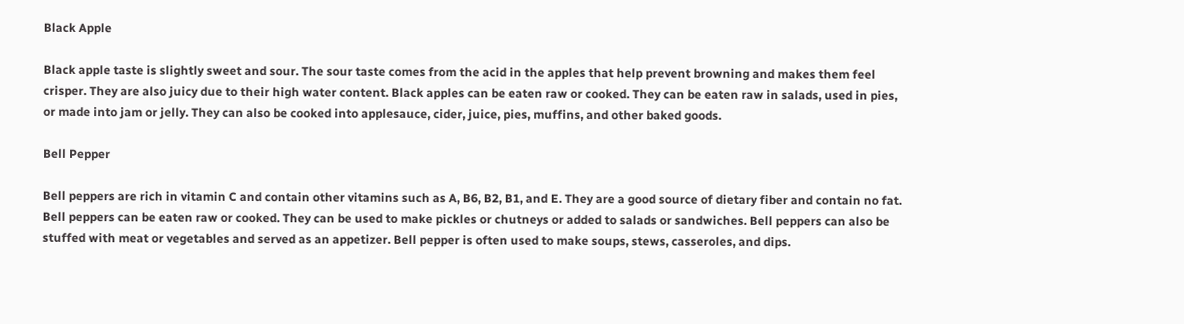Black Apple

Black apple taste is slightly sweet and sour. The sour taste comes from the acid in the apples that help prevent browning and makes them feel crisper. They are also juicy due to their high water content. Black apples can be eaten raw or cooked. They can be eaten raw in salads, used in pies, or made into jam or jelly. They can also be cooked into applesauce, cider, juice, pies, muffins, and other baked goods.

Bell Pepper

Bell peppers are rich in vitamin C and contain other vitamins such as A, B6, B2, B1, and E. They are a good source of dietary fiber and contain no fat. Bell peppers can be eaten raw or cooked. They can be used to make pickles or chutneys or added to salads or sandwiches. Bell peppers can also be stuffed with meat or vegetables and served as an appetizer. Bell pepper is often used to make soups, stews, casseroles, and dips.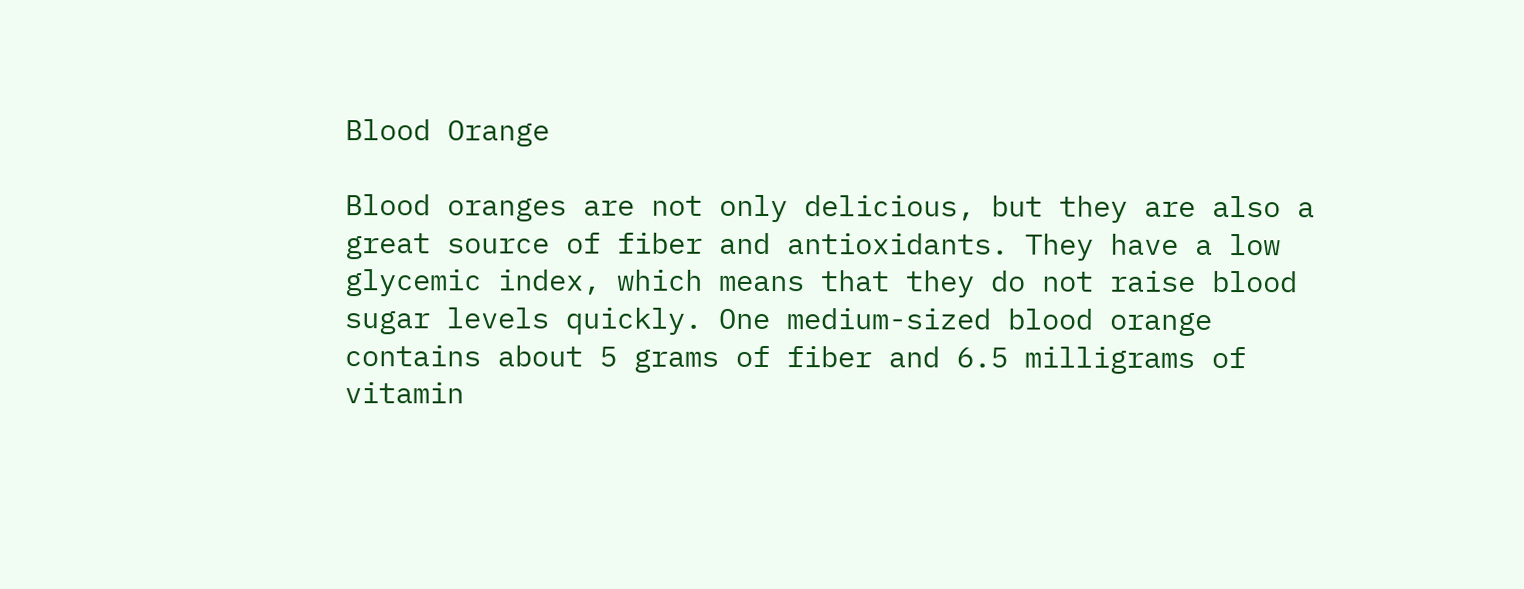Blood Orange

Blood oranges are not only delicious, but they are also a great source of fiber and antioxidants. They have a low glycemic index, which means that they do not raise blood sugar levels quickly. One medium-sized blood orange contains about 5 grams of fiber and 6.5 milligrams of vitamin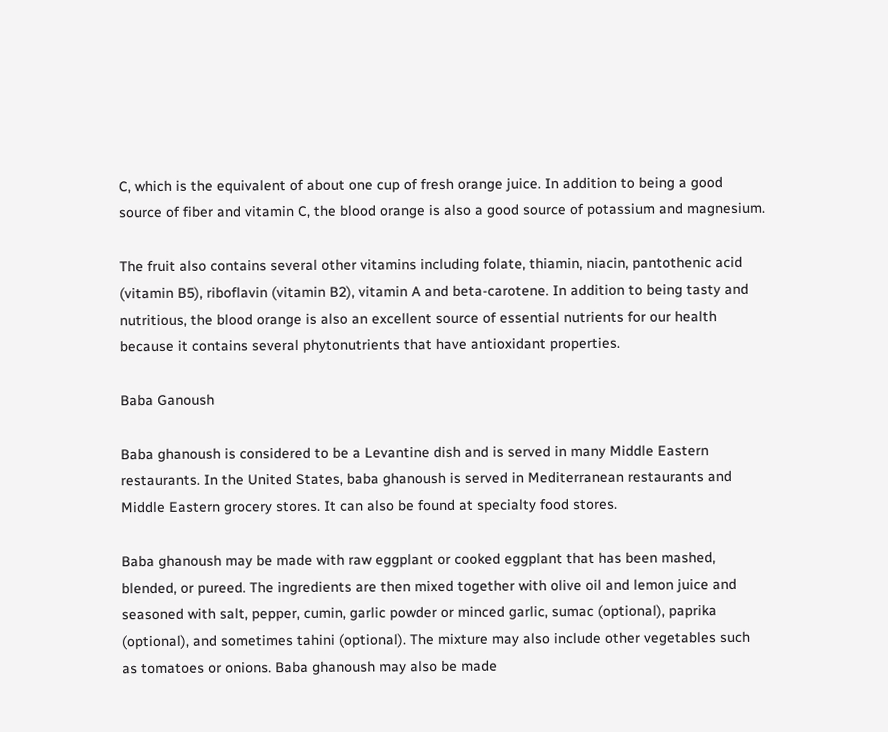C, which is the equivalent of about one cup of fresh orange juice. In addition to being a good source of fiber and vitamin C, the blood orange is also a good source of potassium and magnesium.

The fruit also contains several other vitamins including folate, thiamin, niacin, pantothenic acid (vitamin B5), riboflavin (vitamin B2), vitamin A and beta-carotene. In addition to being tasty and nutritious, the blood orange is also an excellent source of essential nutrients for our health because it contains several phytonutrients that have antioxidant properties.

Baba Ganoush

Baba ghanoush is considered to be a Levantine dish and is served in many Middle Eastern restaurants. In the United States, baba ghanoush is served in Mediterranean restaurants and Middle Eastern grocery stores. It can also be found at specialty food stores.

Baba ghanoush may be made with raw eggplant or cooked eggplant that has been mashed, blended, or pureed. The ingredients are then mixed together with olive oil and lemon juice and seasoned with salt, pepper, cumin, garlic powder or minced garlic, sumac (optional), paprika (optional), and sometimes tahini (optional). The mixture may also include other vegetables such as tomatoes or onions. Baba ghanoush may also be made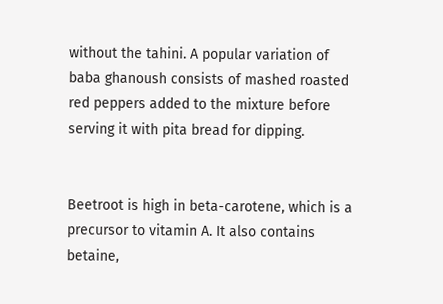without the tahini. A popular variation of baba ghanoush consists of mashed roasted red peppers added to the mixture before serving it with pita bread for dipping.


Beetroot is high in beta-carotene, which is a precursor to vitamin A. It also contains betaine,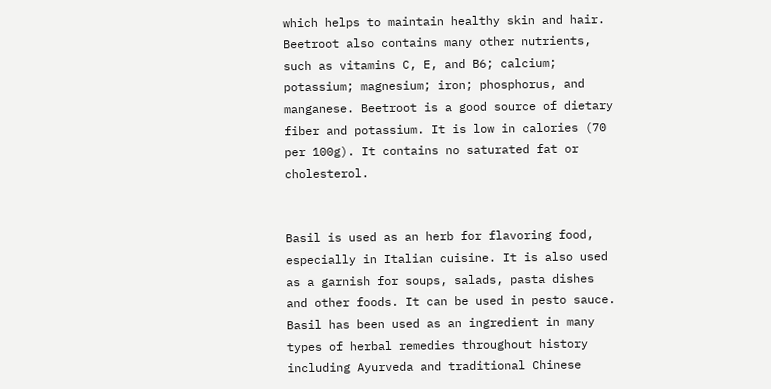which helps to maintain healthy skin and hair. Beetroot also contains many other nutrients, such as vitamins C, E, and B6; calcium; potassium; magnesium; iron; phosphorus, and manganese. Beetroot is a good source of dietary fiber and potassium. It is low in calories (70 per 100g). It contains no saturated fat or cholesterol.


Basil is used as an herb for flavoring food, especially in Italian cuisine. It is also used as a garnish for soups, salads, pasta dishes and other foods. It can be used in pesto sauce. Basil has been used as an ingredient in many types of herbal remedies throughout history including Ayurveda and traditional Chinese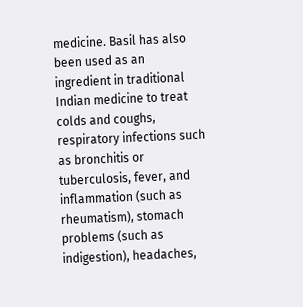medicine. Basil has also been used as an ingredient in traditional Indian medicine to treat colds and coughs, respiratory infections such as bronchitis or tuberculosis, fever, and inflammation (such as rheumatism), stomach problems (such as indigestion), headaches,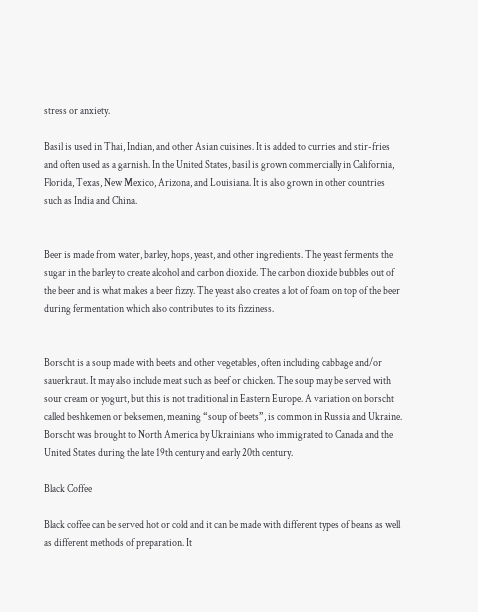stress or anxiety.

Basil is used in Thai, Indian, and other Asian cuisines. It is added to curries and stir-fries and often used as a garnish. In the United States, basil is grown commercially in California, Florida, Texas, New Mexico, Arizona, and Louisiana. It is also grown in other countries such as India and China.


Beer is made from water, barley, hops, yeast, and other ingredients. The yeast ferments the sugar in the barley to create alcohol and carbon dioxide. The carbon dioxide bubbles out of the beer and is what makes a beer fizzy. The yeast also creates a lot of foam on top of the beer during fermentation which also contributes to its fizziness.


Borscht is a soup made with beets and other vegetables, often including cabbage and/or sauerkraut. It may also include meat such as beef or chicken. The soup may be served with sour cream or yogurt, but this is not traditional in Eastern Europe. A variation on borscht called beshkemen or beksemen, meaning “soup of beets”, is common in Russia and Ukraine. Borscht was brought to North America by Ukrainians who immigrated to Canada and the United States during the late 19th century and early 20th century.

Black Coffee

Black coffee can be served hot or cold and it can be made with different types of beans as well as different methods of preparation. It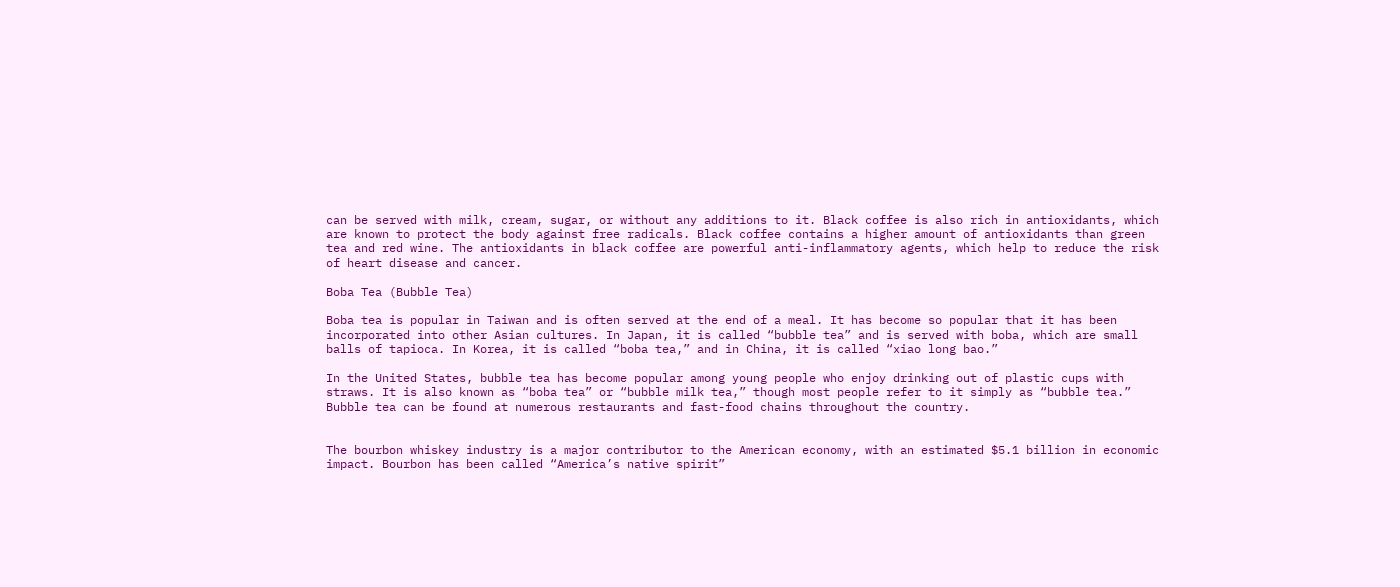can be served with milk, cream, sugar, or without any additions to it. Black coffee is also rich in antioxidants, which are known to protect the body against free radicals. Black coffee contains a higher amount of antioxidants than green tea and red wine. The antioxidants in black coffee are powerful anti-inflammatory agents, which help to reduce the risk of heart disease and cancer.

Boba Tea (Bubble Tea)

Boba tea is popular in Taiwan and is often served at the end of a meal. It has become so popular that it has been incorporated into other Asian cultures. In Japan, it is called “bubble tea” and is served with boba, which are small balls of tapioca. In Korea, it is called “boba tea,” and in China, it is called “xiao long bao.”

In the United States, bubble tea has become popular among young people who enjoy drinking out of plastic cups with straws. It is also known as “boba tea” or “bubble milk tea,” though most people refer to it simply as “bubble tea.” Bubble tea can be found at numerous restaurants and fast-food chains throughout the country.


The bourbon whiskey industry is a major contributor to the American economy, with an estimated $5.1 billion in economic impact. Bourbon has been called “America’s native spirit”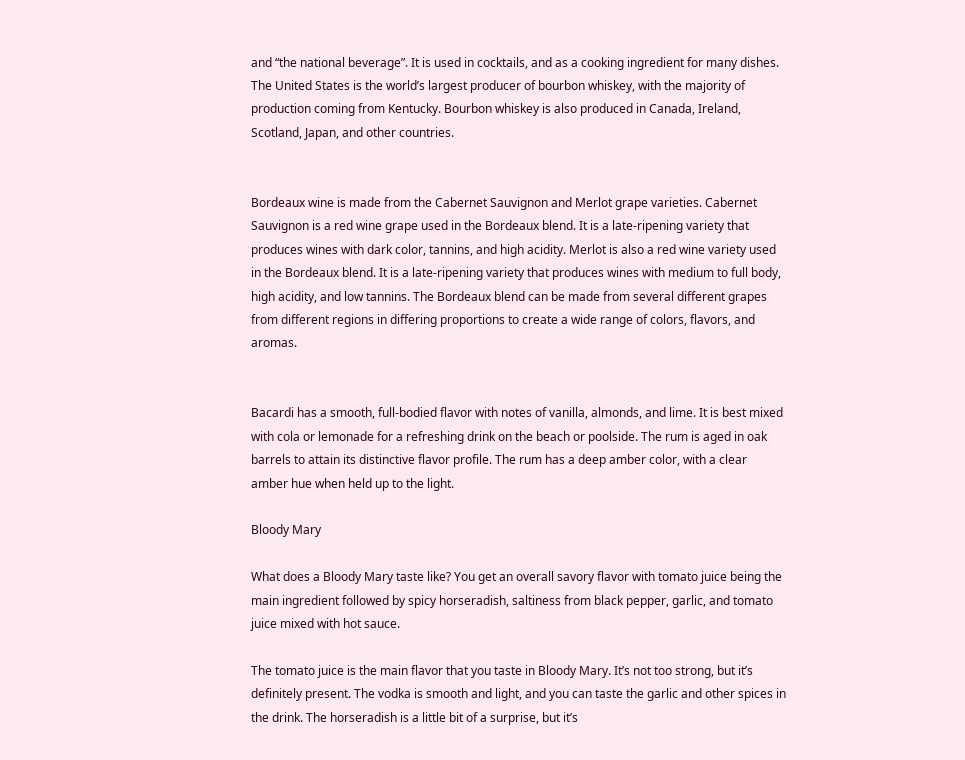and “the national beverage”. It is used in cocktails, and as a cooking ingredient for many dishes. The United States is the world’s largest producer of bourbon whiskey, with the majority of production coming from Kentucky. Bourbon whiskey is also produced in Canada, Ireland, Scotland, Japan, and other countries.


Bordeaux wine is made from the Cabernet Sauvignon and Merlot grape varieties. Cabernet Sauvignon is a red wine grape used in the Bordeaux blend. It is a late-ripening variety that produces wines with dark color, tannins, and high acidity. Merlot is also a red wine variety used in the Bordeaux blend. It is a late-ripening variety that produces wines with medium to full body, high acidity, and low tannins. The Bordeaux blend can be made from several different grapes from different regions in differing proportions to create a wide range of colors, flavors, and aromas.


Bacardi has a smooth, full-bodied flavor with notes of vanilla, almonds, and lime. It is best mixed with cola or lemonade for a refreshing drink on the beach or poolside. The rum is aged in oak barrels to attain its distinctive flavor profile. The rum has a deep amber color, with a clear amber hue when held up to the light.

Bloody Mary

What does a Bloody Mary taste like? You get an overall savory flavor with tomato juice being the main ingredient followed by spicy horseradish, saltiness from black pepper, garlic, and tomato juice mixed with hot sauce.

The tomato juice is the main flavor that you taste in Bloody Mary. It’s not too strong, but it’s definitely present. The vodka is smooth and light, and you can taste the garlic and other spices in the drink. The horseradish is a little bit of a surprise, but it’s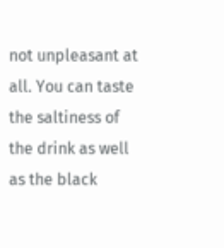not unpleasant at all. You can taste the saltiness of the drink as well as the black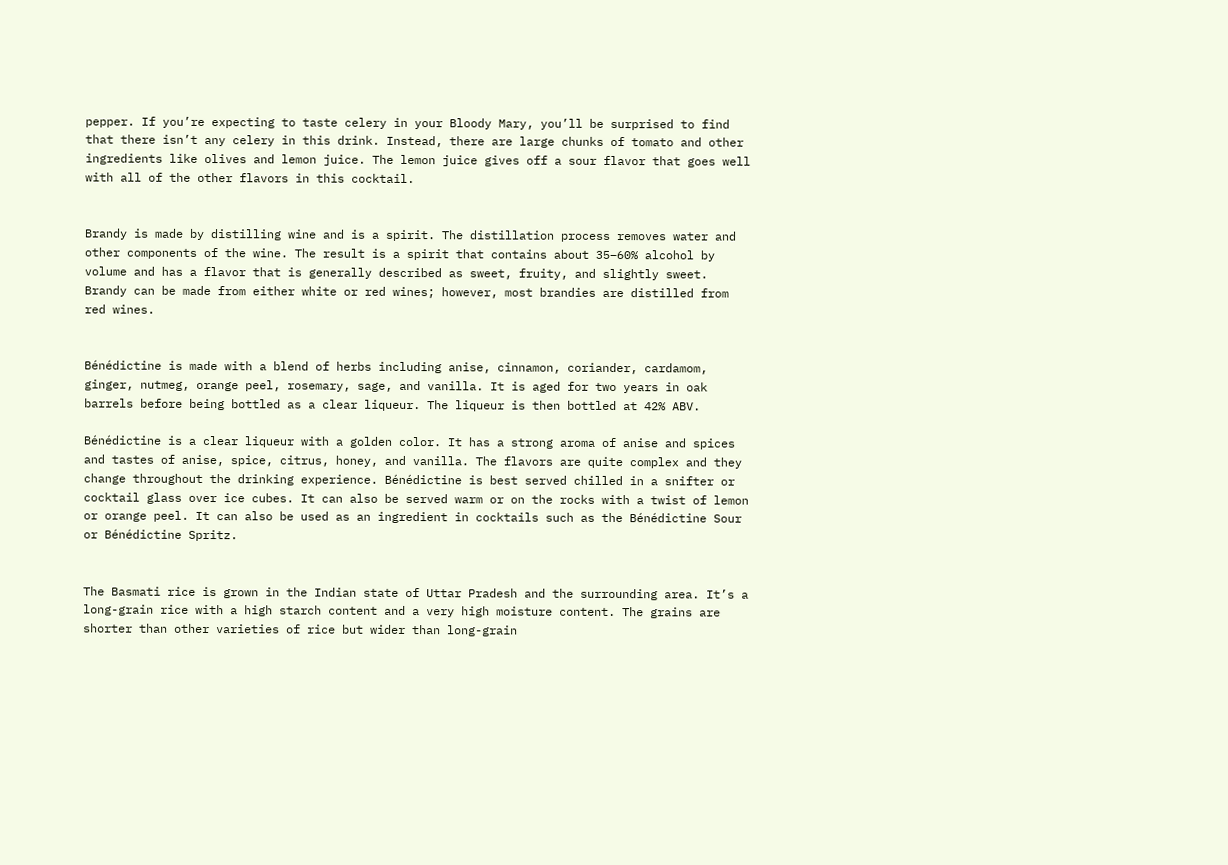pepper. If you’re expecting to taste celery in your Bloody Mary, you’ll be surprised to find that there isn’t any celery in this drink. Instead, there are large chunks of tomato and other ingredients like olives and lemon juice. The lemon juice gives off a sour flavor that goes well with all of the other flavors in this cocktail.


Brandy is made by distilling wine and is a spirit. The distillation process removes water and other components of the wine. The result is a spirit that contains about 35–60% alcohol by volume and has a flavor that is generally described as sweet, fruity, and slightly sweet. Brandy can be made from either white or red wines; however, most brandies are distilled from red wines.


Bénédictine is made with a blend of herbs including anise, cinnamon, coriander, cardamom, ginger, nutmeg, orange peel, rosemary, sage, and vanilla. It is aged for two years in oak barrels before being bottled as a clear liqueur. The liqueur is then bottled at 42% ABV.

Bénédictine is a clear liqueur with a golden color. It has a strong aroma of anise and spices and tastes of anise, spice, citrus, honey, and vanilla. The flavors are quite complex and they change throughout the drinking experience. Bénédictine is best served chilled in a snifter or cocktail glass over ice cubes. It can also be served warm or on the rocks with a twist of lemon or orange peel. It can also be used as an ingredient in cocktails such as the Bénédictine Sour or Bénédictine Spritz.


The Basmati rice is grown in the Indian state of Uttar Pradesh and the surrounding area. It’s a long-grain rice with a high starch content and a very high moisture content. The grains are shorter than other varieties of rice but wider than long-grain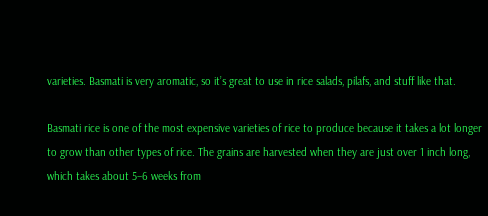varieties. Basmati is very aromatic, so it’s great to use in rice salads, pilafs, and stuff like that.

Basmati rice is one of the most expensive varieties of rice to produce because it takes a lot longer to grow than other types of rice. The grains are harvested when they are just over 1 inch long, which takes about 5–6 weeks from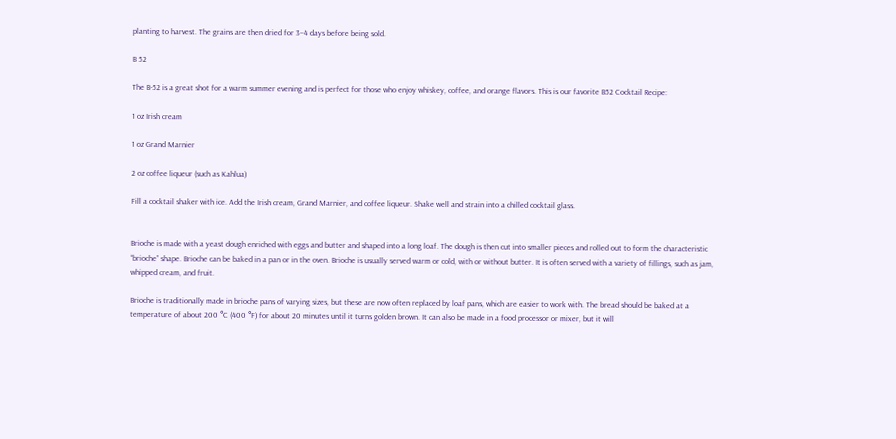planting to harvest. The grains are then dried for 3–4 days before being sold.

B 52

The B-52 is a great shot for a warm summer evening and is perfect for those who enjoy whiskey, coffee, and orange flavors. This is our favorite B52 Cocktail Recipe:

1 oz Irish cream

1 oz Grand Marnier

2 oz coffee liqueur (such as Kahlua)

Fill a cocktail shaker with ice. Add the Irish cream, Grand Marnier, and coffee liqueur. Shake well and strain into a chilled cocktail glass.


Brioche is made with a yeast dough enriched with eggs and butter and shaped into a long loaf. The dough is then cut into smaller pieces and rolled out to form the characteristic “brioche” shape. Brioche can be baked in a pan or in the oven. Brioche is usually served warm or cold, with or without butter. It is often served with a variety of fillings, such as jam, whipped cream, and fruit.

Brioche is traditionally made in brioche pans of varying sizes, but these are now often replaced by loaf pans, which are easier to work with. The bread should be baked at a temperature of about 200 °C (400 °F) for about 20 minutes until it turns golden brown. It can also be made in a food processor or mixer, but it will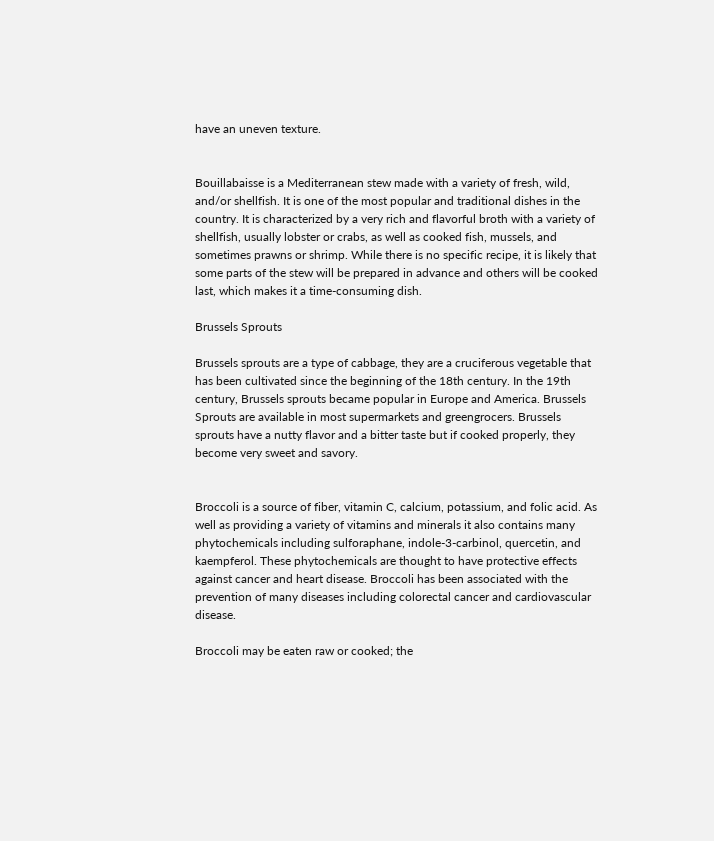have an uneven texture.


Bouillabaisse is a Mediterranean stew made with a variety of fresh, wild, and/or shellfish. It is one of the most popular and traditional dishes in the country. It is characterized by a very rich and flavorful broth with a variety of shellfish, usually lobster or crabs, as well as cooked fish, mussels, and sometimes prawns or shrimp. While there is no specific recipe, it is likely that some parts of the stew will be prepared in advance and others will be cooked last, which makes it a time-consuming dish.

Brussels Sprouts

Brussels sprouts are a type of cabbage, they are a cruciferous vegetable that has been cultivated since the beginning of the 18th century. In the 19th century, Brussels sprouts became popular in Europe and America. Brussels Sprouts are available in most supermarkets and greengrocers. Brussels sprouts have a nutty flavor and a bitter taste but if cooked properly, they become very sweet and savory.


Broccoli is a source of fiber, vitamin C, calcium, potassium, and folic acid. As well as providing a variety of vitamins and minerals it also contains many phytochemicals including sulforaphane, indole-3-carbinol, quercetin, and kaempferol. These phytochemicals are thought to have protective effects against cancer and heart disease. Broccoli has been associated with the prevention of many diseases including colorectal cancer and cardiovascular disease.

Broccoli may be eaten raw or cooked; the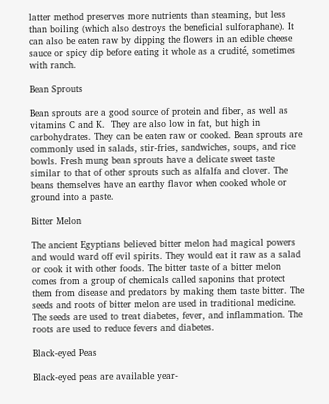latter method preserves more nutrients than steaming, but less than boiling (which also destroys the beneficial sulforaphane). It can also be eaten raw by dipping the flowers in an edible cheese sauce or spicy dip before eating it whole as a crudité, sometimes with ranch.

Bean Sprouts

Bean sprouts are a good source of protein and fiber, as well as vitamins C and K.  They are also low in fat, but high in carbohydrates. They can be eaten raw or cooked. Bean sprouts are commonly used in salads, stir-fries, sandwiches, soups, and rice bowls. Fresh mung bean sprouts have a delicate sweet taste similar to that of other sprouts such as alfalfa and clover. The beans themselves have an earthy flavor when cooked whole or ground into a paste.

Bitter Melon

The ancient Egyptians believed bitter melon had magical powers and would ward off evil spirits. They would eat it raw as a salad or cook it with other foods. The bitter taste of a bitter melon comes from a group of chemicals called saponins that protect them from disease and predators by making them taste bitter. The seeds and roots of bitter melon are used in traditional medicine. The seeds are used to treat diabetes, fever, and inflammation. The roots are used to reduce fevers and diabetes.

Black-eyed Peas

Black-eyed peas are available year-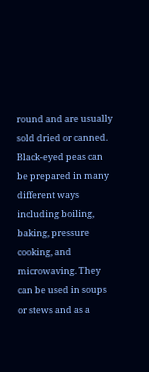round and are usually sold dried or canned. Black-eyed peas can be prepared in many different ways including boiling, baking, pressure cooking, and microwaving. They can be used in soups or stews and as a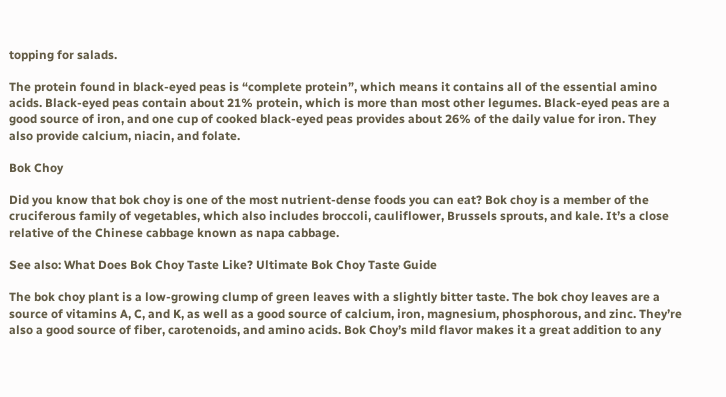topping for salads.

The protein found in black-eyed peas is “complete protein”, which means it contains all of the essential amino acids. Black-eyed peas contain about 21% protein, which is more than most other legumes. Black-eyed peas are a good source of iron, and one cup of cooked black-eyed peas provides about 26% of the daily value for iron. They also provide calcium, niacin, and folate.

Bok Choy

Did you know that bok choy is one of the most nutrient-dense foods you can eat? Bok choy is a member of the cruciferous family of vegetables, which also includes broccoli, cauliflower, Brussels sprouts, and kale. It’s a close relative of the Chinese cabbage known as napa cabbage.

See also: What Does Bok Choy Taste Like? Ultimate Bok Choy Taste Guide

The bok choy plant is a low-growing clump of green leaves with a slightly bitter taste. The bok choy leaves are a source of vitamins A, C, and K, as well as a good source of calcium, iron, magnesium, phosphorous, and zinc. They’re also a good source of fiber, carotenoids, and amino acids. Bok Choy’s mild flavor makes it a great addition to any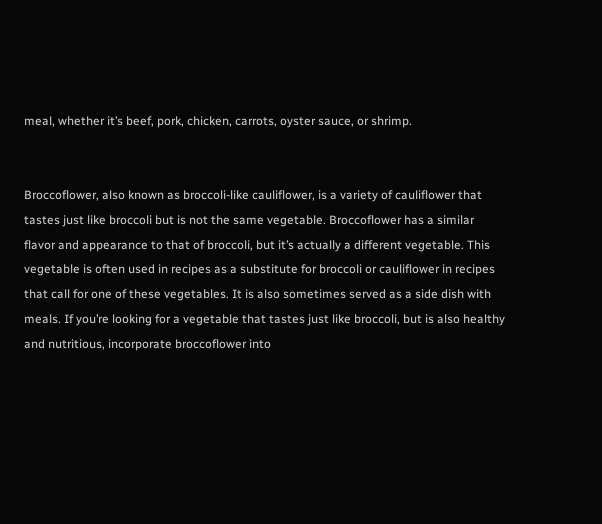meal, whether it’s beef, pork, chicken, carrots, oyster sauce, or shrimp.


Broccoflower, also known as broccoli-like cauliflower, is a variety of cauliflower that tastes just like broccoli but is not the same vegetable. Broccoflower has a similar flavor and appearance to that of broccoli, but it’s actually a different vegetable. This vegetable is often used in recipes as a substitute for broccoli or cauliflower in recipes that call for one of these vegetables. It is also sometimes served as a side dish with meals. If you’re looking for a vegetable that tastes just like broccoli, but is also healthy and nutritious, incorporate broccoflower into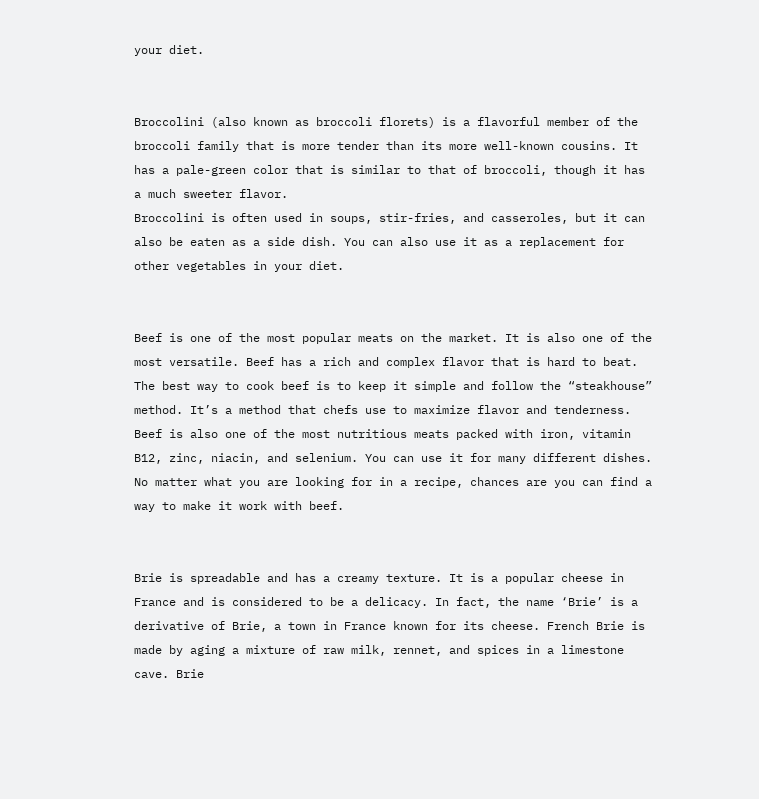your diet.


Broccolini (also known as broccoli florets) is a flavorful member of the broccoli family that is more tender than its more well-known cousins. It has a pale-green color that is similar to that of broccoli, though it has a much sweeter flavor.
Broccolini is often used in soups, stir-fries, and casseroles, but it can also be eaten as a side dish. You can also use it as a replacement for other vegetables in your diet.


Beef is one of the most popular meats on the market. It is also one of the most versatile. Beef has a rich and complex flavor that is hard to beat. The best way to cook beef is to keep it simple and follow the “steakhouse” method. It’s a method that chefs use to maximize flavor and tenderness. Beef is also one of the most nutritious meats packed with iron, vitamin B12, zinc, niacin, and selenium. You can use it for many different dishes. No matter what you are looking for in a recipe, chances are you can find a way to make it work with beef.


Brie is spreadable and has a creamy texture. It is a popular cheese in France and is considered to be a delicacy. In fact, the name ‘Brie’ is a derivative of Brie, a town in France known for its cheese. French Brie is made by aging a mixture of raw milk, rennet, and spices in a limestone cave. Brie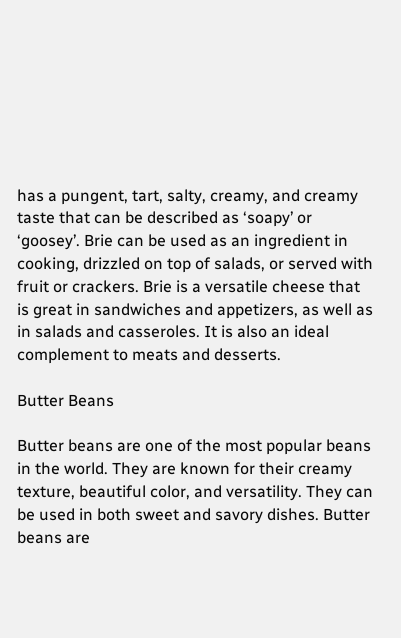has a pungent, tart, salty, creamy, and creamy taste that can be described as ‘soapy’ or ‘goosey’. Brie can be used as an ingredient in cooking, drizzled on top of salads, or served with fruit or crackers. Brie is a versatile cheese that is great in sandwiches and appetizers, as well as in salads and casseroles. It is also an ideal complement to meats and desserts.

Butter Beans

Butter beans are one of the most popular beans in the world. They are known for their creamy texture, beautiful color, and versatility. They can be used in both sweet and savory dishes. Butter beans are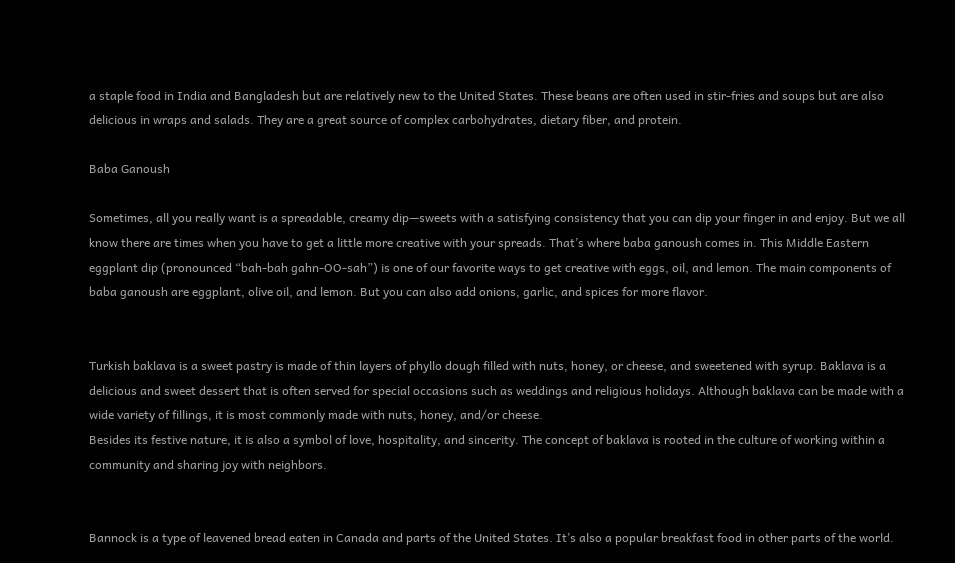a staple food in India and Bangladesh but are relatively new to the United States. These beans are often used in stir-fries and soups but are also delicious in wraps and salads. They are a great source of complex carbohydrates, dietary fiber, and protein.

Baba Ganoush

Sometimes, all you really want is a spreadable, creamy dip—sweets with a satisfying consistency that you can dip your finger in and enjoy. But we all know there are times when you have to get a little more creative with your spreads. That’s where baba ganoush comes in. This Middle Eastern eggplant dip (pronounced “bah-bah gahn-OO-sah”) is one of our favorite ways to get creative with eggs, oil, and lemon. The main components of baba ganoush are eggplant, olive oil, and lemon. But you can also add onions, garlic, and spices for more flavor.


Turkish baklava is a sweet pastry is made of thin layers of phyllo dough filled with nuts, honey, or cheese, and sweetened with syrup. Baklava is a delicious and sweet dessert that is often served for special occasions such as weddings and religious holidays. Although baklava can be made with a wide variety of fillings, it is most commonly made with nuts, honey, and/or cheese.
Besides its festive nature, it is also a symbol of love, hospitality, and sincerity. The concept of baklava is rooted in the culture of working within a community and sharing joy with neighbors.


Bannock is a type of leavened bread eaten in Canada and parts of the United States. It’s also a popular breakfast food in other parts of the world.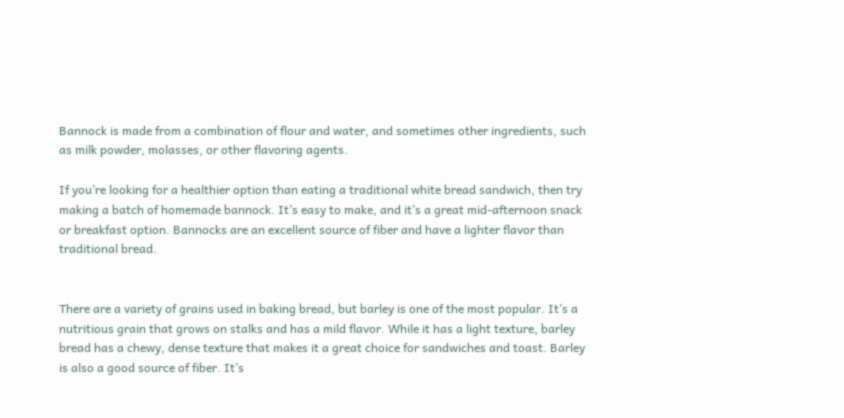Bannock is made from a combination of flour and water, and sometimes other ingredients, such as milk powder, molasses, or other flavoring agents.

If you’re looking for a healthier option than eating a traditional white bread sandwich, then try making a batch of homemade bannock. It’s easy to make, and it’s a great mid-afternoon snack or breakfast option. Bannocks are an excellent source of fiber and have a lighter flavor than traditional bread.


There are a variety of grains used in baking bread, but barley is one of the most popular. It’s a nutritious grain that grows on stalks and has a mild flavor. While it has a light texture, barley bread has a chewy, dense texture that makes it a great choice for sandwiches and toast. Barley is also a good source of fiber. It’s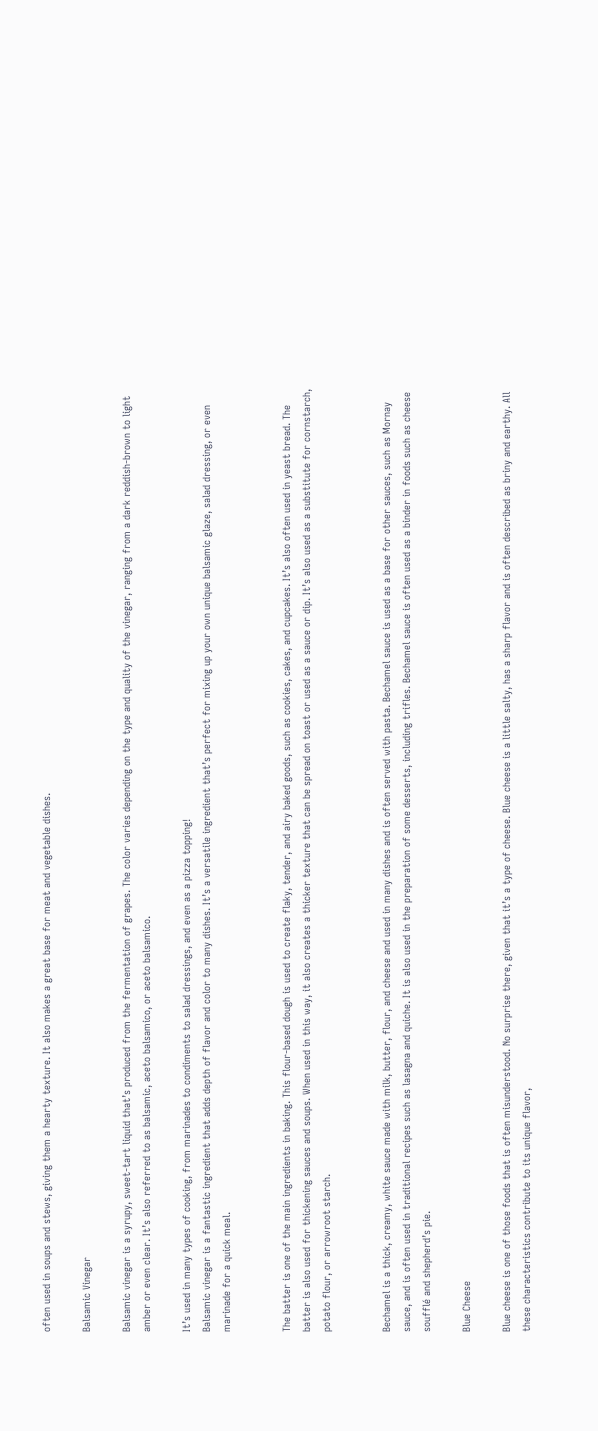often used in soups and stews, giving them a hearty texture. It also makes a great base for meat and vegetable dishes.

Balsamic Vinegar

Balsamic vinegar is a syrupy, sweet-tart liquid that’s produced from the fermentation of grapes. The color varies depending on the type and quality of the vinegar, ranging from a dark reddish-brown to light amber or even clear. It’s also referred to as balsamic, aceto balsamico, or aceto balsamico.

It’s used in many types of cooking, from marinades to condiments to salad dressings, and even as a pizza topping!
Balsamic vinegar is a fantastic ingredient that adds depth of flavor and color to many dishes. It’s a versatile ingredient that’s perfect for mixing up your own unique balsamic glaze, salad dressing, or even marinade for a quick meal.


The batter is one of the main ingredients in baking. This flour-based dough is used to create flaky, tender, and airy baked goods, such as cookies, cakes, and cupcakes. It’s also often used in yeast bread. The batter is also used for thickening sauces and soups. When used in this way, it also creates a thicker texture that can be spread on toast or used as a sauce or dip. It’s also used as a substitute for cornstarch, potato flour, or arrowroot starch.


Bechamel is a thick, creamy, white sauce made with milk, butter, flour, and cheese and used in many dishes and is often served with pasta. Bechamel sauce is used as a base for other sauces, such as Mornay sauce, and is often used in traditional recipes such as lasagna and quiche. It is also used in the preparation of some desserts, including trifles. Bechamel sauce is often used as a binder in foods such as cheese soufflé and shepherd’s pie.

Blue Cheese

Blue cheese is one of those foods that is often misunderstood. No surprise there, given that it’s a type of cheese. Blue cheese is a little salty, has a sharp flavor and is often described as briny and earthy. All these characteristics contribute to its unique flavor,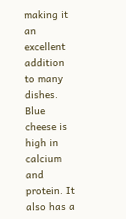making it an excellent addition to many dishes. Blue cheese is high in calcium and protein. It also has a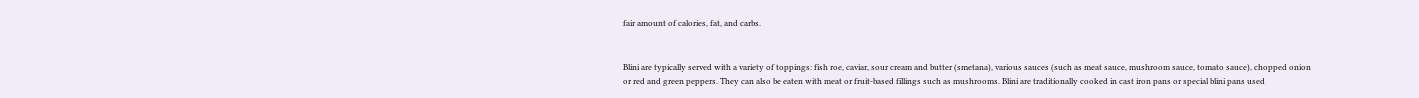fair amount of calories, fat, and carbs.


Blini are typically served with a variety of toppings: fish roe, caviar, sour cream and butter (smetana), various sauces (such as meat sauce, mushroom sauce, tomato sauce), chopped onion or red and green peppers. They can also be eaten with meat or fruit-based fillings such as mushrooms. Blini are traditionally cooked in cast iron pans or special blini pans used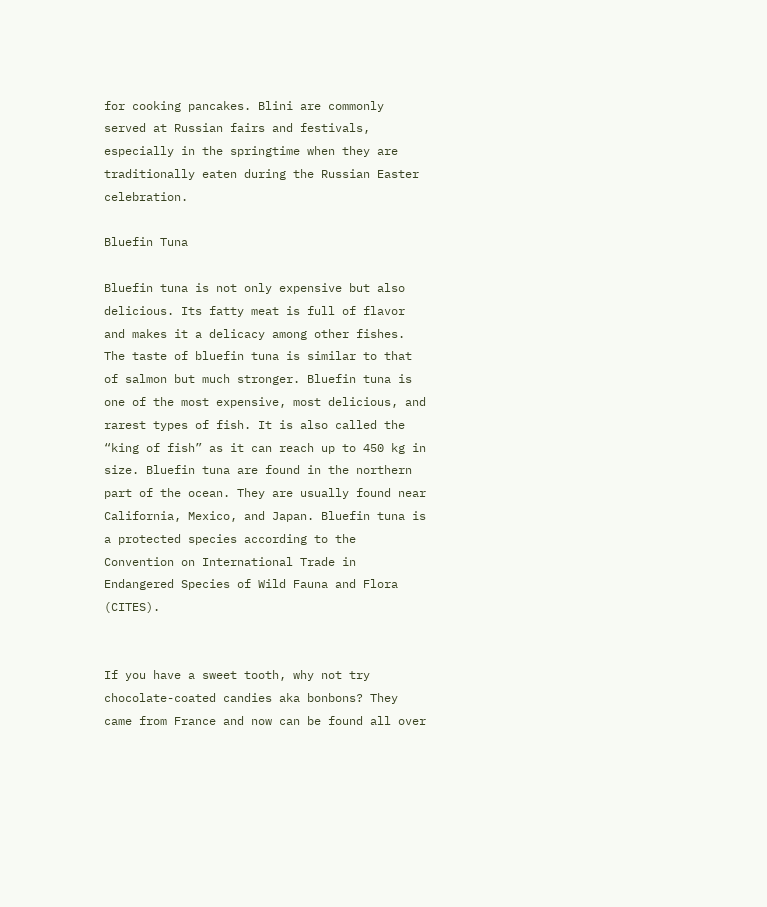for cooking pancakes. Blini are commonly served at Russian fairs and festivals, especially in the springtime when they are traditionally eaten during the Russian Easter celebration.

Bluefin Tuna

Bluefin tuna is not only expensive but also delicious. Its fatty meat is full of flavor and makes it a delicacy among other fishes. The taste of bluefin tuna is similar to that of salmon but much stronger. Bluefin tuna is one of the most expensive, most delicious, and rarest types of fish. It is also called the “king of fish” as it can reach up to 450 kg in size. Bluefin tuna are found in the northern part of the ocean. They are usually found near California, Mexico, and Japan. Bluefin tuna is a protected species according to the Convention on International Trade in Endangered Species of Wild Fauna and Flora (CITES).


If you have a sweet tooth, why not try chocolate-coated candies aka bonbons? They came from France and now can be found all over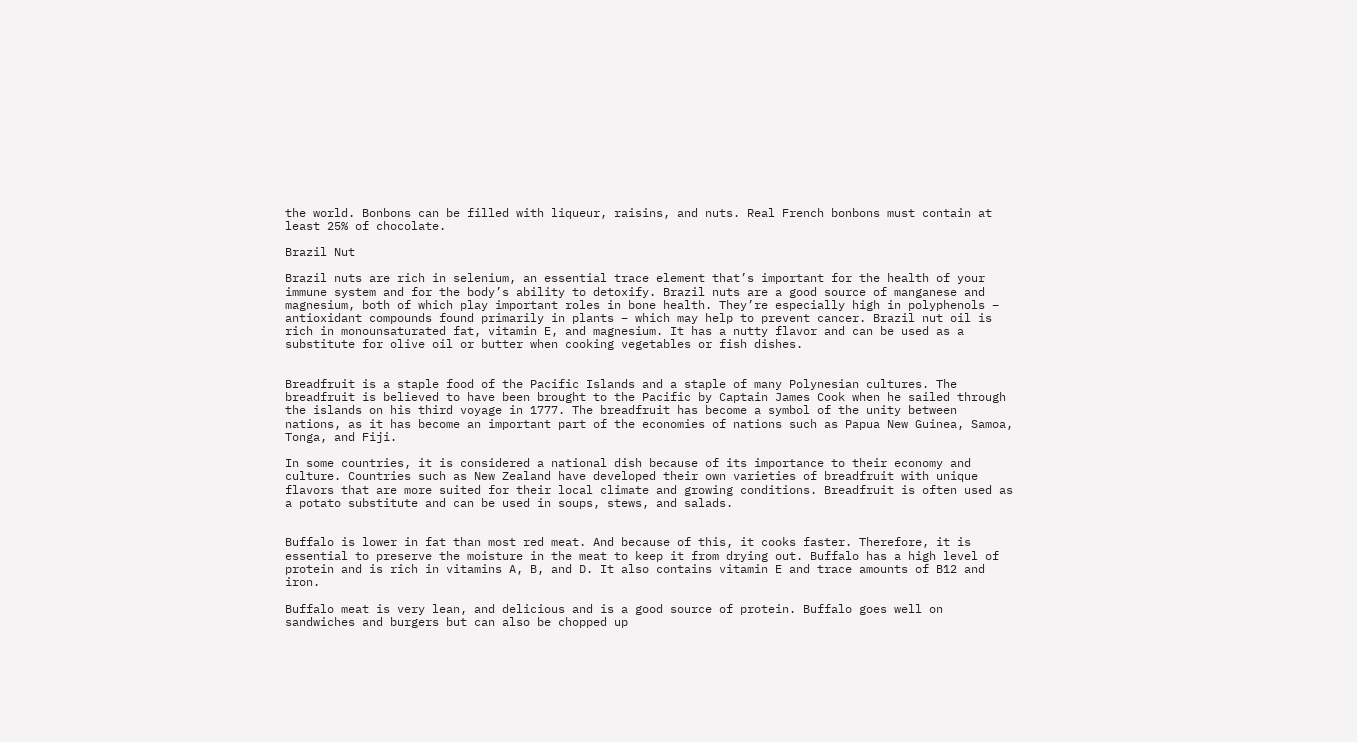the world. Bonbons can be filled with liqueur, raisins, and nuts. Real French bonbons must contain at least 25% of chocolate.

Brazil Nut

Brazil nuts are rich in selenium, an essential trace element that’s important for the health of your immune system and for the body’s ability to detoxify. Brazil nuts are a good source of manganese and magnesium, both of which play important roles in bone health. They’re especially high in polyphenols – antioxidant compounds found primarily in plants – which may help to prevent cancer. Brazil nut oil is rich in monounsaturated fat, vitamin E, and magnesium. It has a nutty flavor and can be used as a substitute for olive oil or butter when cooking vegetables or fish dishes.


Breadfruit is a staple food of the Pacific Islands and a staple of many Polynesian cultures. The breadfruit is believed to have been brought to the Pacific by Captain James Cook when he sailed through the islands on his third voyage in 1777. The breadfruit has become a symbol of the unity between nations, as it has become an important part of the economies of nations such as Papua New Guinea, Samoa, Tonga, and Fiji.

In some countries, it is considered a national dish because of its importance to their economy and culture. Countries such as New Zealand have developed their own varieties of breadfruit with unique flavors that are more suited for their local climate and growing conditions. Breadfruit is often used as a potato substitute and can be used in soups, stews, and salads.


Buffalo is lower in fat than most red meat. And because of this, it cooks faster. Therefore, it is essential to preserve the moisture in the meat to keep it from drying out. Buffalo has a high level of protein and is rich in vitamins A, B, and D. It also contains vitamin E and trace amounts of B12 and iron.

Buffalo meat is very lean, and delicious and is a good source of protein. Buffalo goes well on sandwiches and burgers but can also be chopped up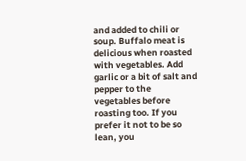and added to chili or soup. Buffalo meat is delicious when roasted with vegetables. Add garlic or a bit of salt and pepper to the vegetables before roasting too. If you prefer it not to be so lean, you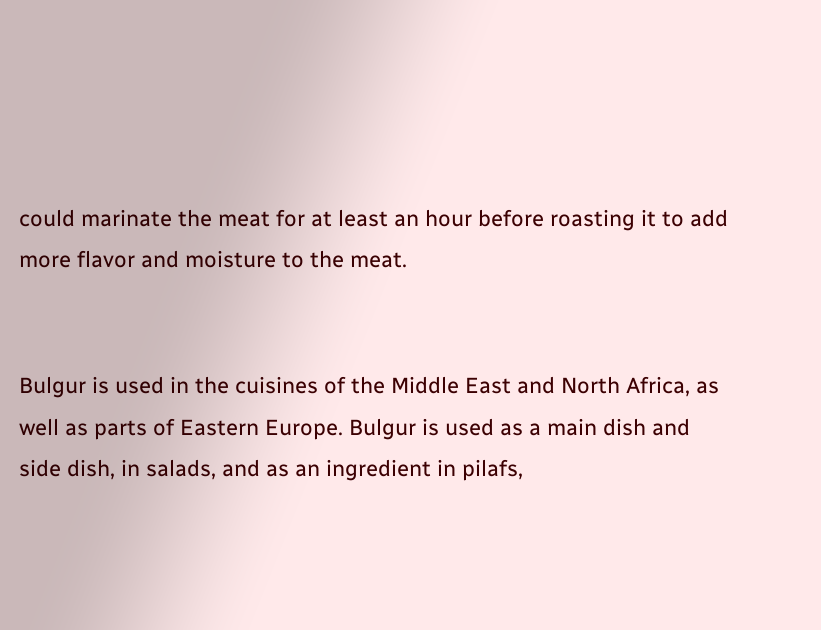could marinate the meat for at least an hour before roasting it to add more flavor and moisture to the meat.


Bulgur is used in the cuisines of the Middle East and North Africa, as well as parts of Eastern Europe. Bulgur is used as a main dish and side dish, in salads, and as an ingredient in pilafs,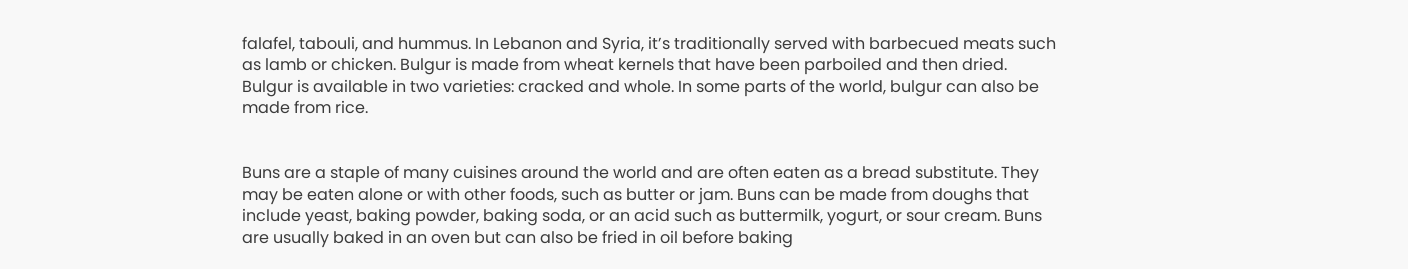falafel, tabouli, and hummus. In Lebanon and Syria, it’s traditionally served with barbecued meats such as lamb or chicken. Bulgur is made from wheat kernels that have been parboiled and then dried. Bulgur is available in two varieties: cracked and whole. In some parts of the world, bulgur can also be made from rice.


Buns are a staple of many cuisines around the world and are often eaten as a bread substitute. They may be eaten alone or with other foods, such as butter or jam. Buns can be made from doughs that include yeast, baking powder, baking soda, or an acid such as buttermilk, yogurt, or sour cream. Buns are usually baked in an oven but can also be fried in oil before baking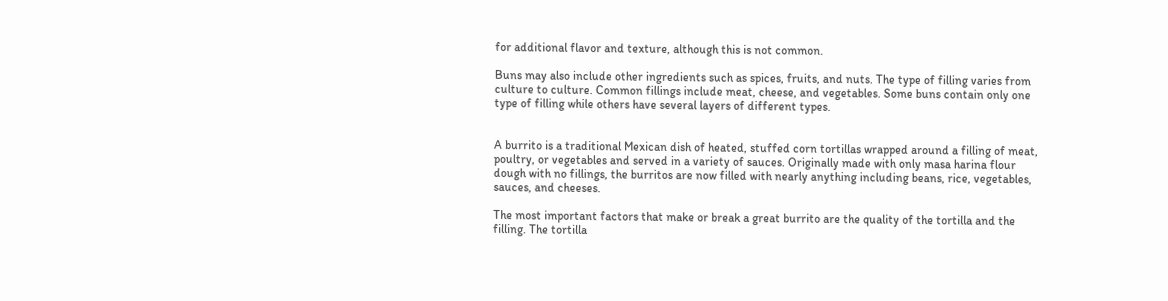for additional flavor and texture, although this is not common.

Buns may also include other ingredients such as spices, fruits, and nuts. The type of filling varies from culture to culture. Common fillings include meat, cheese, and vegetables. Some buns contain only one type of filling while others have several layers of different types.


A burrito is a traditional Mexican dish of heated, stuffed corn tortillas wrapped around a filling of meat, poultry, or vegetables and served in a variety of sauces. Originally made with only masa harina flour dough with no fillings, the burritos are now filled with nearly anything including beans, rice, vegetables, sauces, and cheeses.

The most important factors that make or break a great burrito are the quality of the tortilla and the filling. The tortilla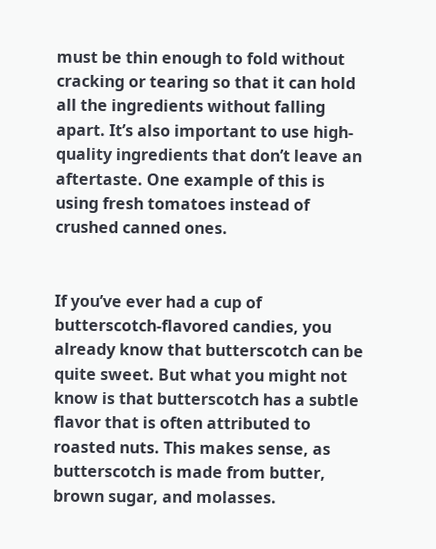must be thin enough to fold without cracking or tearing so that it can hold all the ingredients without falling apart. It’s also important to use high-quality ingredients that don’t leave an aftertaste. One example of this is using fresh tomatoes instead of crushed canned ones.


If you’ve ever had a cup of butterscotch-flavored candies, you already know that butterscotch can be quite sweet. But what you might not know is that butterscotch has a subtle flavor that is often attributed to roasted nuts. This makes sense, as butterscotch is made from butter, brown sugar, and molasses.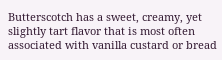Butterscotch has a sweet, creamy, yet slightly tart flavor that is most often associated with vanilla custard or bread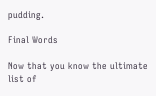pudding.

Final Words

Now that you know the ultimate list of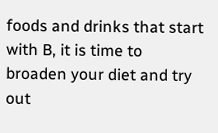foods and drinks that start with B, it is time to broaden your diet and try out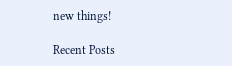new things!

Recent Posts